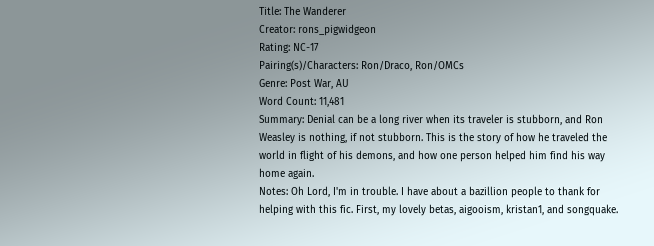Title: The Wanderer
Creator: rons_pigwidgeon
Rating: NC-17
Pairing(s)/Characters: Ron/Draco, Ron/OMCs
Genre: Post War, AU
Word Count: 11,481
Summary: Denial can be a long river when its traveler is stubborn, and Ron Weasley is nothing, if not stubborn. This is the story of how he traveled the world in flight of his demons, and how one person helped him find his way home again.
Notes: Oh Lord, I'm in trouble. I have about a bazillion people to thank for helping with this fic. First, my lovely betas, aigooism, kristan1, and songquake.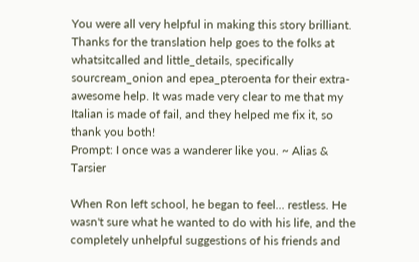You were all very helpful in making this story brilliant. Thanks for the translation help goes to the folks at whatsitcalled and little_details, specifically sourcream_onion and epea_pteroenta for their extra-awesome help. It was made very clear to me that my Italian is made of fail, and they helped me fix it, so thank you both!
Prompt: I once was a wanderer like you. ~ Alias & Tarsier

When Ron left school, he began to feel... restless. He wasn't sure what he wanted to do with his life, and the completely unhelpful suggestions of his friends and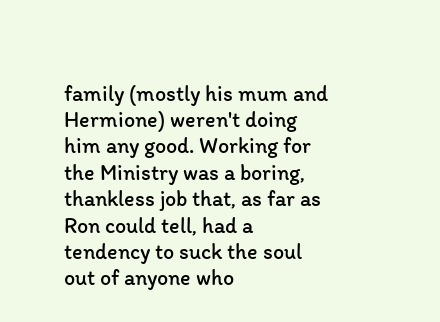family (mostly his mum and Hermione) weren't doing him any good. Working for the Ministry was a boring, thankless job that, as far as Ron could tell, had a tendency to suck the soul out of anyone who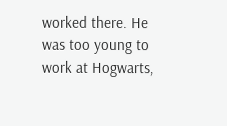worked there. He was too young to work at Hogwarts,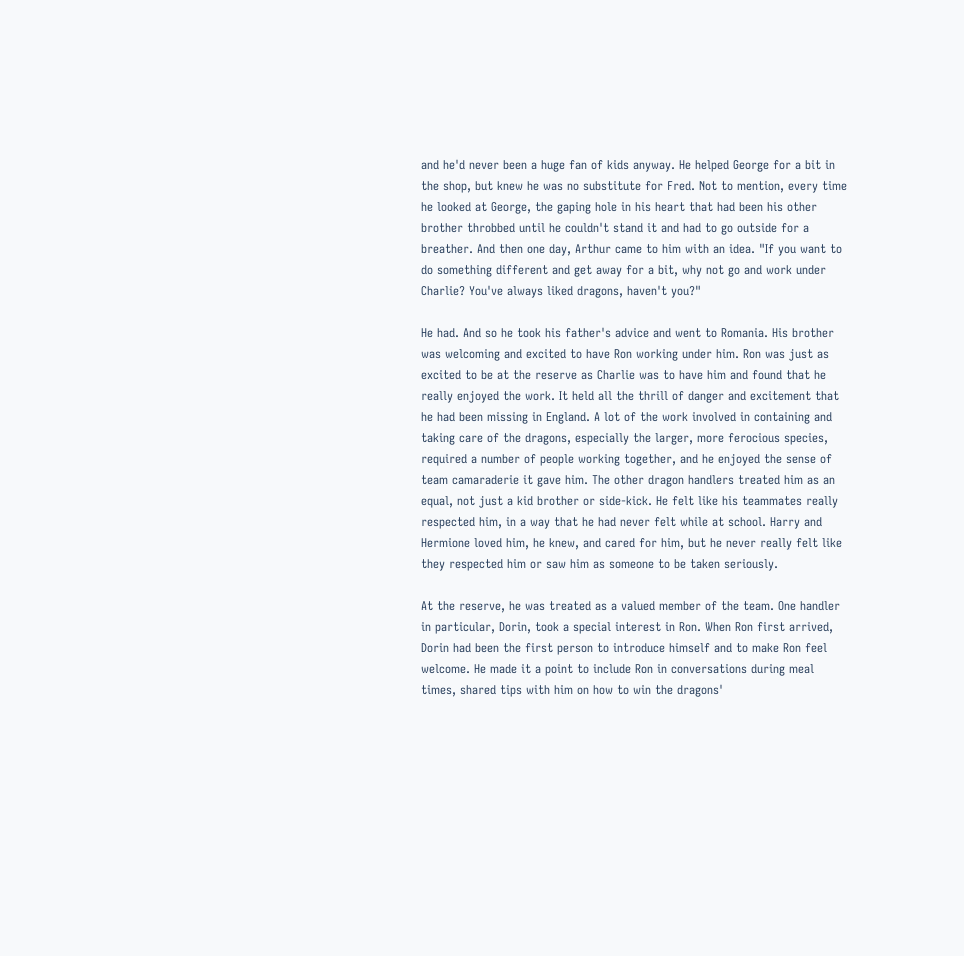and he'd never been a huge fan of kids anyway. He helped George for a bit in the shop, but knew he was no substitute for Fred. Not to mention, every time he looked at George, the gaping hole in his heart that had been his other brother throbbed until he couldn't stand it and had to go outside for a breather. And then one day, Arthur came to him with an idea. "If you want to do something different and get away for a bit, why not go and work under Charlie? You've always liked dragons, haven't you?"

He had. And so he took his father's advice and went to Romania. His brother was welcoming and excited to have Ron working under him. Ron was just as excited to be at the reserve as Charlie was to have him and found that he really enjoyed the work. It held all the thrill of danger and excitement that he had been missing in England. A lot of the work involved in containing and taking care of the dragons, especially the larger, more ferocious species, required a number of people working together, and he enjoyed the sense of team camaraderie it gave him. The other dragon handlers treated him as an equal, not just a kid brother or side-kick. He felt like his teammates really respected him, in a way that he had never felt while at school. Harry and Hermione loved him, he knew, and cared for him, but he never really felt like they respected him or saw him as someone to be taken seriously.

At the reserve, he was treated as a valued member of the team. One handler in particular, Dorin, took a special interest in Ron. When Ron first arrived, Dorin had been the first person to introduce himself and to make Ron feel welcome. He made it a point to include Ron in conversations during meal times, shared tips with him on how to win the dragons'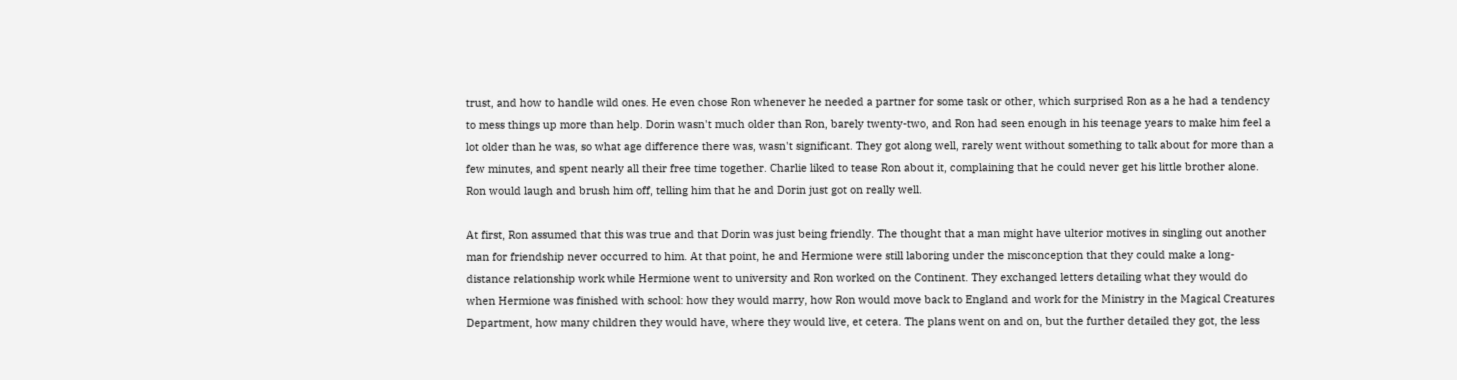trust, and how to handle wild ones. He even chose Ron whenever he needed a partner for some task or other, which surprised Ron as a he had a tendency to mess things up more than help. Dorin wasn't much older than Ron, barely twenty-two, and Ron had seen enough in his teenage years to make him feel a lot older than he was, so what age difference there was, wasn't significant. They got along well, rarely went without something to talk about for more than a few minutes, and spent nearly all their free time together. Charlie liked to tease Ron about it, complaining that he could never get his little brother alone. Ron would laugh and brush him off, telling him that he and Dorin just got on really well.

At first, Ron assumed that this was true and that Dorin was just being friendly. The thought that a man might have ulterior motives in singling out another man for friendship never occurred to him. At that point, he and Hermione were still laboring under the misconception that they could make a long-distance relationship work while Hermione went to university and Ron worked on the Continent. They exchanged letters detailing what they would do when Hermione was finished with school: how they would marry, how Ron would move back to England and work for the Ministry in the Magical Creatures Department, how many children they would have, where they would live, et cetera. The plans went on and on, but the further detailed they got, the less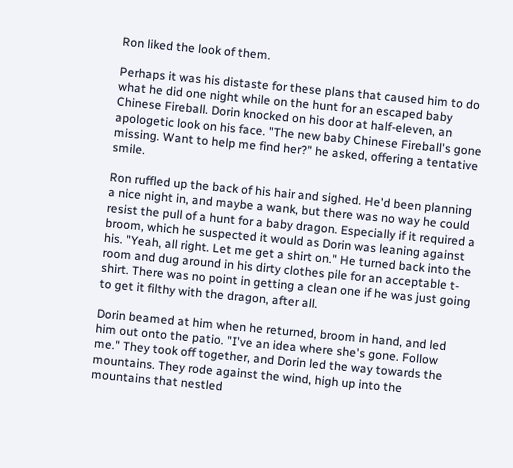Ron liked the look of them.

Perhaps it was his distaste for these plans that caused him to do what he did one night while on the hunt for an escaped baby Chinese Fireball. Dorin knocked on his door at half-eleven, an apologetic look on his face. "The new baby Chinese Fireball's gone missing. Want to help me find her?" he asked, offering a tentative smile.

Ron ruffled up the back of his hair and sighed. He'd been planning a nice night in, and maybe a wank, but there was no way he could resist the pull of a hunt for a baby dragon. Especially if it required a broom, which he suspected it would as Dorin was leaning against his. "Yeah, all right. Let me get a shirt on." He turned back into the room and dug around in his dirty clothes pile for an acceptable t-shirt. There was no point in getting a clean one if he was just going to get it filthy with the dragon, after all.

Dorin beamed at him when he returned, broom in hand, and led him out onto the patio. "I've an idea where she's gone. Follow me." They took off together, and Dorin led the way towards the mountains. They rode against the wind, high up into the mountains that nestled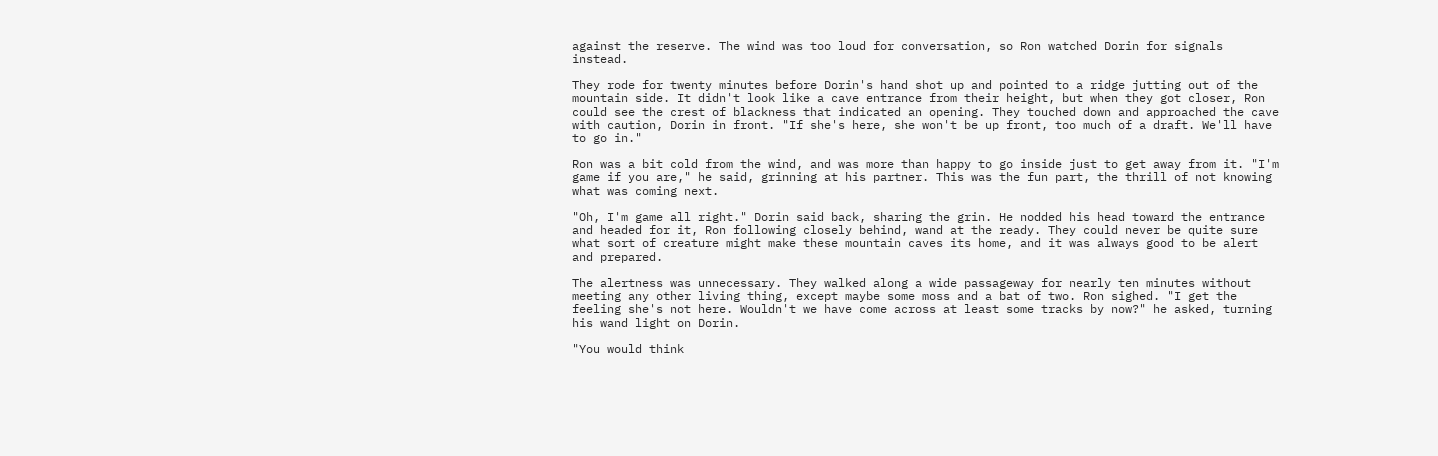against the reserve. The wind was too loud for conversation, so Ron watched Dorin for signals instead.

They rode for twenty minutes before Dorin's hand shot up and pointed to a ridge jutting out of the mountain side. It didn't look like a cave entrance from their height, but when they got closer, Ron could see the crest of blackness that indicated an opening. They touched down and approached the cave with caution, Dorin in front. "If she's here, she won't be up front, too much of a draft. We'll have to go in."

Ron was a bit cold from the wind, and was more than happy to go inside just to get away from it. "I'm game if you are," he said, grinning at his partner. This was the fun part, the thrill of not knowing what was coming next.

"Oh, I'm game all right." Dorin said back, sharing the grin. He nodded his head toward the entrance and headed for it, Ron following closely behind, wand at the ready. They could never be quite sure what sort of creature might make these mountain caves its home, and it was always good to be alert and prepared.

The alertness was unnecessary. They walked along a wide passageway for nearly ten minutes without meeting any other living thing, except maybe some moss and a bat of two. Ron sighed. "I get the feeling she's not here. Wouldn't we have come across at least some tracks by now?" he asked, turning his wand light on Dorin.

"You would think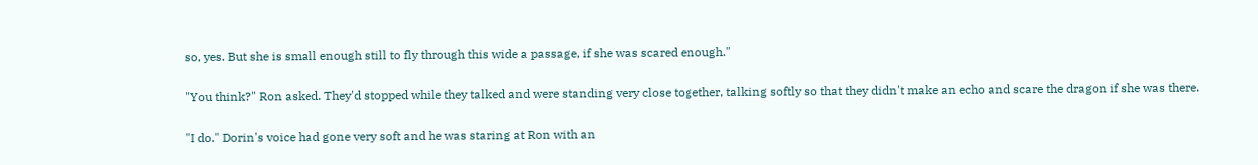so, yes. But she is small enough still to fly through this wide a passage, if she was scared enough."

"You think?" Ron asked. They'd stopped while they talked and were standing very close together, talking softly so that they didn't make an echo and scare the dragon if she was there.

"I do." Dorin's voice had gone very soft and he was staring at Ron with an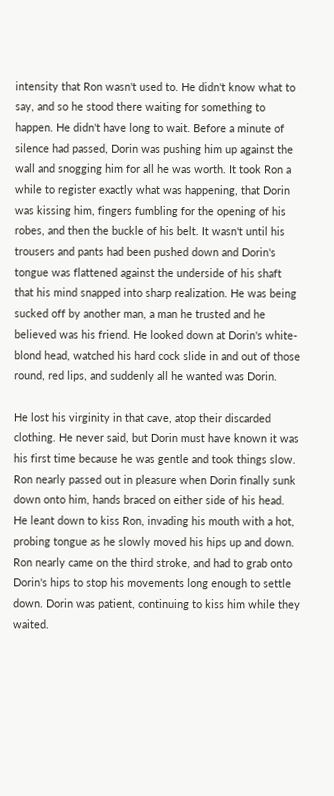intensity that Ron wasn't used to. He didn't know what to say, and so he stood there waiting for something to happen. He didn't have long to wait. Before a minute of silence had passed, Dorin was pushing him up against the wall and snogging him for all he was worth. It took Ron a while to register exactly what was happening, that Dorin was kissing him, fingers fumbling for the opening of his robes, and then the buckle of his belt. It wasn't until his trousers and pants had been pushed down and Dorin's tongue was flattened against the underside of his shaft that his mind snapped into sharp realization. He was being sucked off by another man, a man he trusted and he believed was his friend. He looked down at Dorin's white-blond head, watched his hard cock slide in and out of those round, red lips, and suddenly all he wanted was Dorin.

He lost his virginity in that cave, atop their discarded clothing. He never said, but Dorin must have known it was his first time because he was gentle and took things slow. Ron nearly passed out in pleasure when Dorin finally sunk down onto him, hands braced on either side of his head. He leant down to kiss Ron, invading his mouth with a hot, probing tongue as he slowly moved his hips up and down. Ron nearly came on the third stroke, and had to grab onto Dorin's hips to stop his movements long enough to settle down. Dorin was patient, continuing to kiss him while they waited.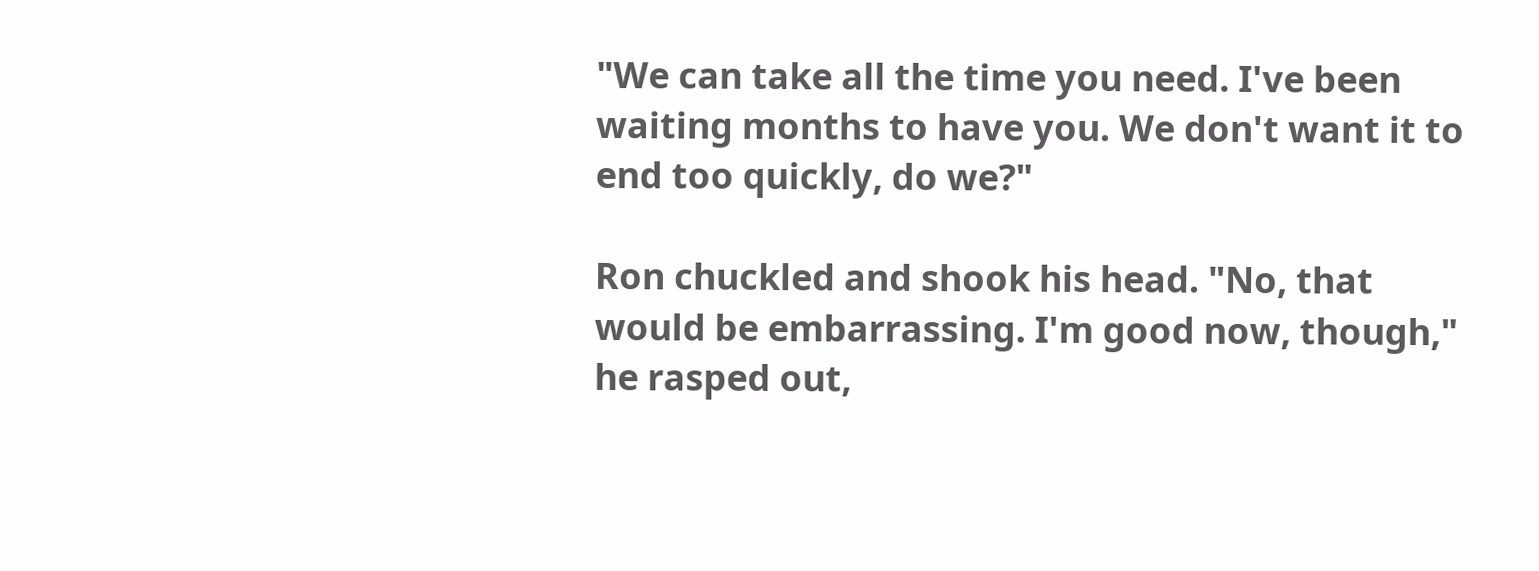"We can take all the time you need. I've been waiting months to have you. We don't want it to end too quickly, do we?"

Ron chuckled and shook his head. "No, that would be embarrassing. I'm good now, though," he rasped out,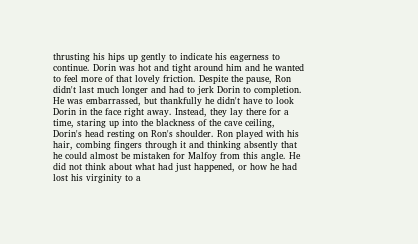thrusting his hips up gently to indicate his eagerness to continue. Dorin was hot and tight around him and he wanted to feel more of that lovely friction. Despite the pause, Ron didn't last much longer and had to jerk Dorin to completion. He was embarrassed, but thankfully he didn't have to look Dorin in the face right away. Instead, they lay there for a time, staring up into the blackness of the cave ceiling, Dorin's head resting on Ron's shoulder. Ron played with his hair, combing fingers through it and thinking absently that he could almost be mistaken for Malfoy from this angle. He did not think about what had just happened, or how he had lost his virginity to a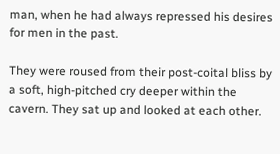man, when he had always repressed his desires for men in the past.

They were roused from their post-coital bliss by a soft, high-pitched cry deeper within the cavern. They sat up and looked at each other.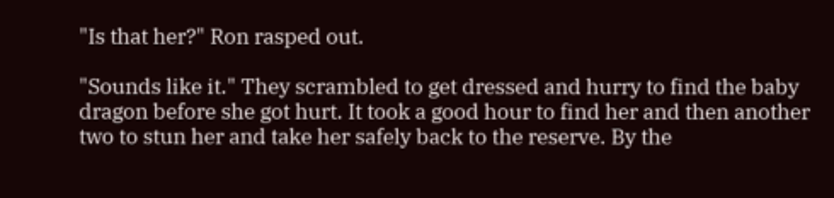"Is that her?" Ron rasped out.

"Sounds like it." They scrambled to get dressed and hurry to find the baby dragon before she got hurt. It took a good hour to find her and then another two to stun her and take her safely back to the reserve. By the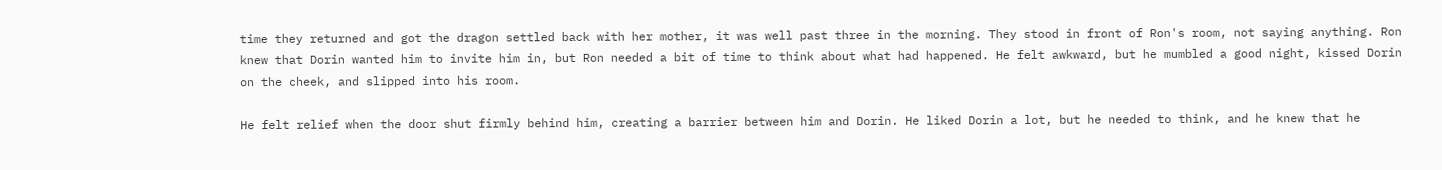time they returned and got the dragon settled back with her mother, it was well past three in the morning. They stood in front of Ron's room, not saying anything. Ron knew that Dorin wanted him to invite him in, but Ron needed a bit of time to think about what had happened. He felt awkward, but he mumbled a good night, kissed Dorin on the cheek, and slipped into his room.

He felt relief when the door shut firmly behind him, creating a barrier between him and Dorin. He liked Dorin a lot, but he needed to think, and he knew that he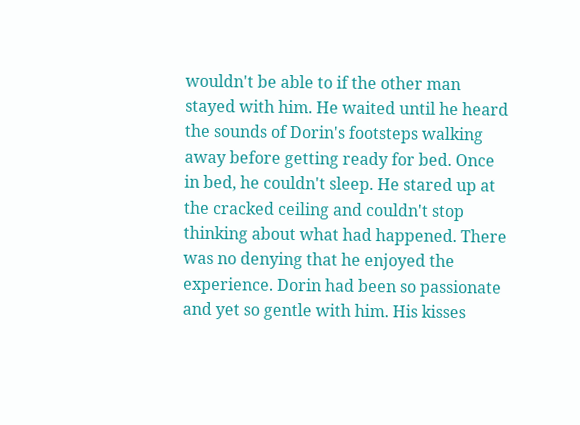wouldn't be able to if the other man stayed with him. He waited until he heard the sounds of Dorin's footsteps walking away before getting ready for bed. Once in bed, he couldn't sleep. He stared up at the cracked ceiling and couldn't stop thinking about what had happened. There was no denying that he enjoyed the experience. Dorin had been so passionate and yet so gentle with him. His kisses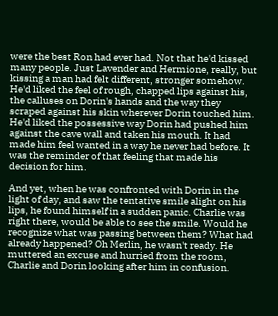were the best Ron had ever had. Not that he'd kissed many people. Just Lavender and Hermione, really, but kissing a man had felt different, stronger somehow. He'd liked the feel of rough, chapped lips against his, the calluses on Dorin's hands and the way they scraped against his skin wherever Dorin touched him. He'd liked the possessive way Dorin had pushed him against the cave wall and taken his mouth. It had made him feel wanted in a way he never had before. It was the reminder of that feeling that made his decision for him.

And yet, when he was confronted with Dorin in the light of day, and saw the tentative smile alight on his lips, he found himself in a sudden panic. Charlie was right there, would be able to see the smile. Would he recognize what was passing between them? What had already happened? Oh Merlin, he wasn't ready. He muttered an excuse and hurried from the room, Charlie and Dorin looking after him in confusion.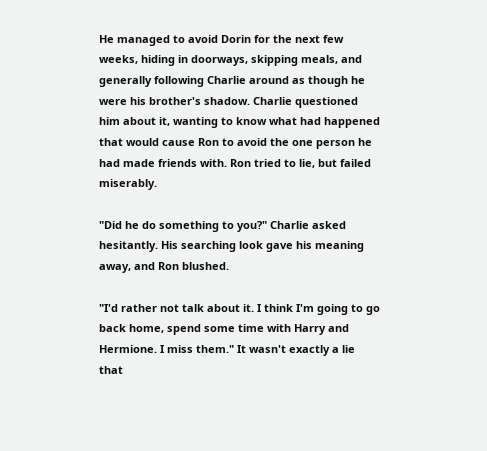He managed to avoid Dorin for the next few weeks, hiding in doorways, skipping meals, and generally following Charlie around as though he were his brother's shadow. Charlie questioned him about it, wanting to know what had happened that would cause Ron to avoid the one person he had made friends with. Ron tried to lie, but failed miserably.

"Did he do something to you?" Charlie asked hesitantly. His searching look gave his meaning away, and Ron blushed.

"I'd rather not talk about it. I think I'm going to go back home, spend some time with Harry and Hermione. I miss them." It wasn't exactly a lie that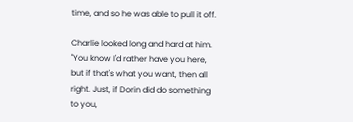time, and so he was able to pull it off.

Charlie looked long and hard at him. "You know I'd rather have you here, but if that's what you want, then all right. Just, if Dorin did do something to you,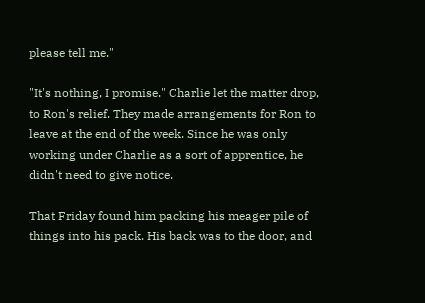please tell me."

"It's nothing, I promise." Charlie let the matter drop, to Ron's relief. They made arrangements for Ron to leave at the end of the week. Since he was only working under Charlie as a sort of apprentice, he didn't need to give notice.

That Friday found him packing his meager pile of things into his pack. His back was to the door, and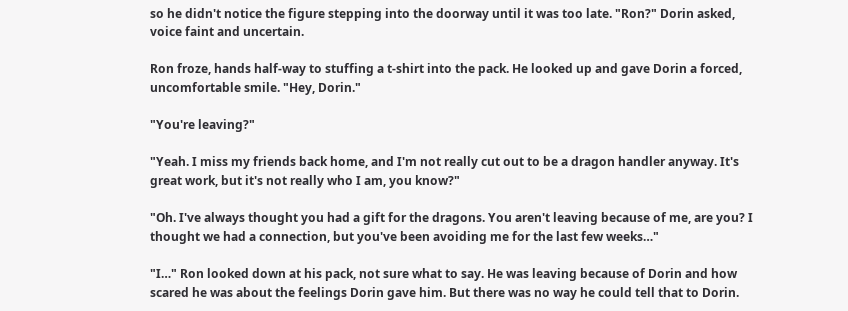so he didn't notice the figure stepping into the doorway until it was too late. "Ron?" Dorin asked, voice faint and uncertain.

Ron froze, hands half-way to stuffing a t-shirt into the pack. He looked up and gave Dorin a forced, uncomfortable smile. "Hey, Dorin."

"You're leaving?"

"Yeah. I miss my friends back home, and I'm not really cut out to be a dragon handler anyway. It's great work, but it's not really who I am, you know?"

"Oh. I've always thought you had a gift for the dragons. You aren't leaving because of me, are you? I thought we had a connection, but you've been avoiding me for the last few weeks…"

"I…" Ron looked down at his pack, not sure what to say. He was leaving because of Dorin and how scared he was about the feelings Dorin gave him. But there was no way he could tell that to Dorin.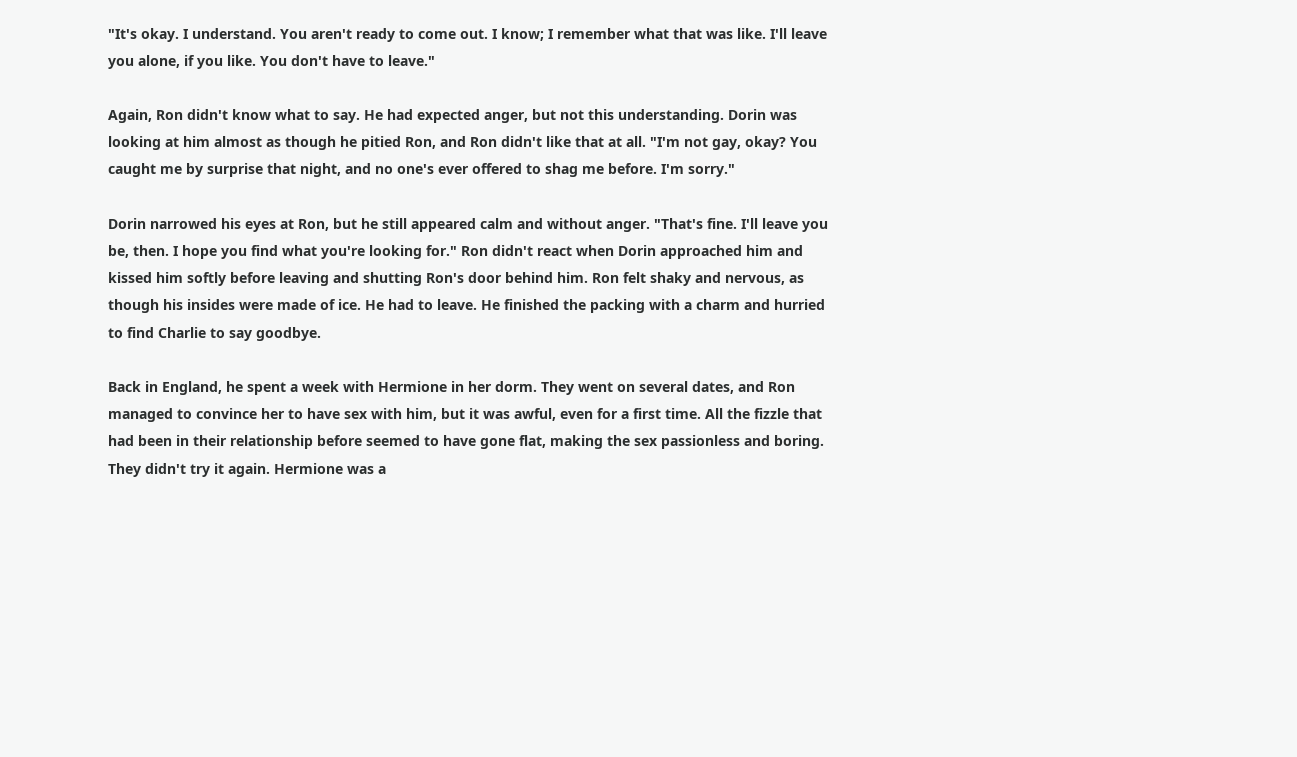"It's okay. I understand. You aren't ready to come out. I know; I remember what that was like. I'll leave you alone, if you like. You don't have to leave."

Again, Ron didn't know what to say. He had expected anger, but not this understanding. Dorin was looking at him almost as though he pitied Ron, and Ron didn't like that at all. "I'm not gay, okay? You caught me by surprise that night, and no one's ever offered to shag me before. I'm sorry."

Dorin narrowed his eyes at Ron, but he still appeared calm and without anger. "That's fine. I'll leave you be, then. I hope you find what you're looking for." Ron didn't react when Dorin approached him and kissed him softly before leaving and shutting Ron's door behind him. Ron felt shaky and nervous, as though his insides were made of ice. He had to leave. He finished the packing with a charm and hurried to find Charlie to say goodbye.

Back in England, he spent a week with Hermione in her dorm. They went on several dates, and Ron managed to convince her to have sex with him, but it was awful, even for a first time. All the fizzle that had been in their relationship before seemed to have gone flat, making the sex passionless and boring. They didn't try it again. Hermione was a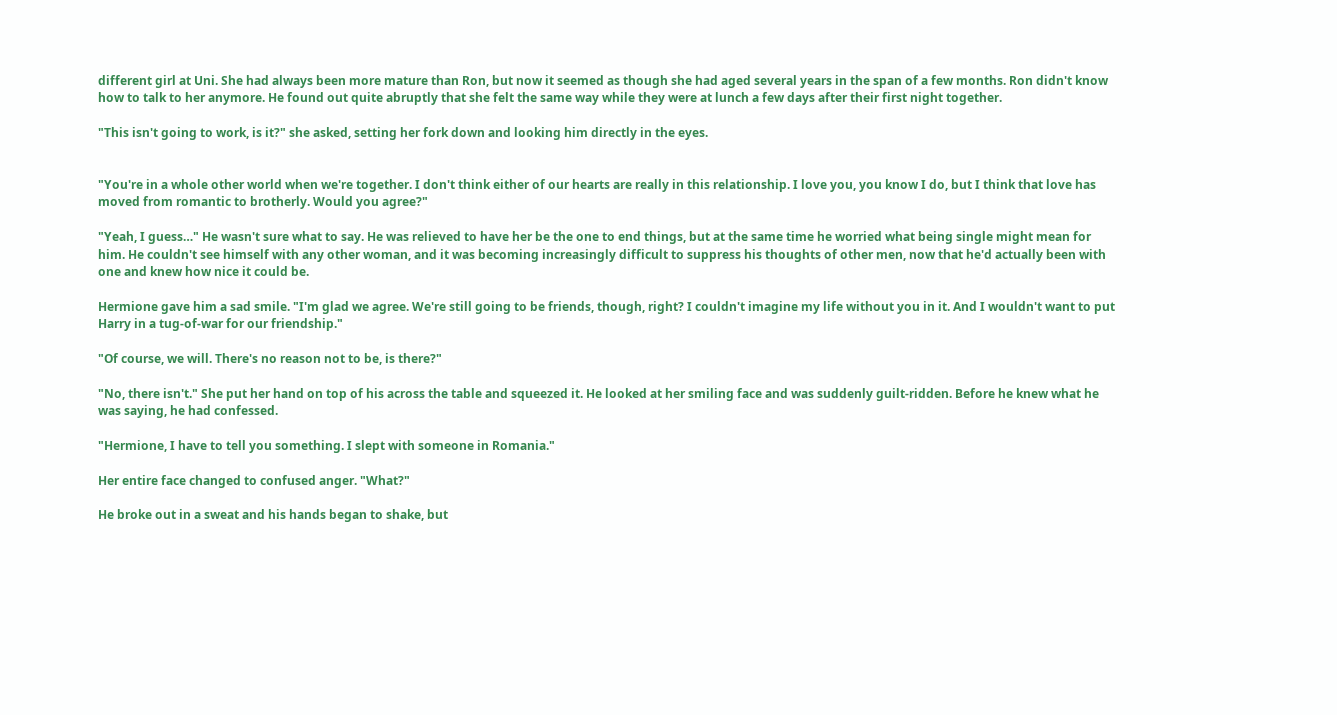different girl at Uni. She had always been more mature than Ron, but now it seemed as though she had aged several years in the span of a few months. Ron didn't know how to talk to her anymore. He found out quite abruptly that she felt the same way while they were at lunch a few days after their first night together.

"This isn't going to work, is it?" she asked, setting her fork down and looking him directly in the eyes.


"You're in a whole other world when we're together. I don't think either of our hearts are really in this relationship. I love you, you know I do, but I think that love has moved from romantic to brotherly. Would you agree?"

"Yeah, I guess…" He wasn't sure what to say. He was relieved to have her be the one to end things, but at the same time he worried what being single might mean for him. He couldn't see himself with any other woman, and it was becoming increasingly difficult to suppress his thoughts of other men, now that he'd actually been with one and knew how nice it could be.

Hermione gave him a sad smile. "I'm glad we agree. We're still going to be friends, though, right? I couldn't imagine my life without you in it. And I wouldn't want to put Harry in a tug-of-war for our friendship."

"Of course, we will. There's no reason not to be, is there?"

"No, there isn't." She put her hand on top of his across the table and squeezed it. He looked at her smiling face and was suddenly guilt-ridden. Before he knew what he was saying, he had confessed.

"Hermione, I have to tell you something. I slept with someone in Romania."

Her entire face changed to confused anger. "What?"

He broke out in a sweat and his hands began to shake, but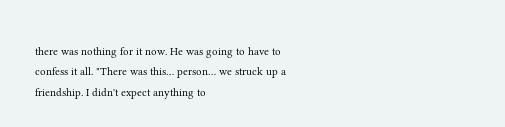there was nothing for it now. He was going to have to confess it all. "There was this… person… we struck up a friendship. I didn't expect anything to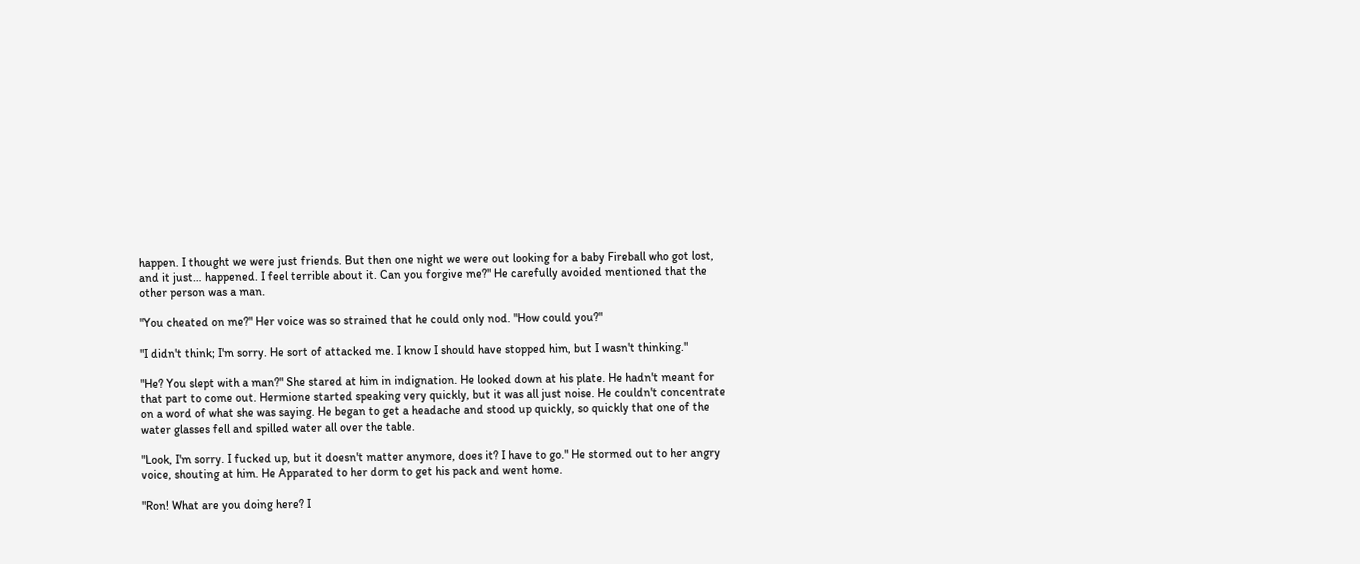happen. I thought we were just friends. But then one night we were out looking for a baby Fireball who got lost, and it just… happened. I feel terrible about it. Can you forgive me?" He carefully avoided mentioned that the other person was a man.

"You cheated on me?" Her voice was so strained that he could only nod. "How could you?"

"I didn't think; I'm sorry. He sort of attacked me. I know I should have stopped him, but I wasn't thinking."

"He? You slept with a man?" She stared at him in indignation. He looked down at his plate. He hadn't meant for that part to come out. Hermione started speaking very quickly, but it was all just noise. He couldn't concentrate on a word of what she was saying. He began to get a headache and stood up quickly, so quickly that one of the water glasses fell and spilled water all over the table.

"Look, I'm sorry. I fucked up, but it doesn't matter anymore, does it? I have to go." He stormed out to her angry voice, shouting at him. He Apparated to her dorm to get his pack and went home.

"Ron! What are you doing here? I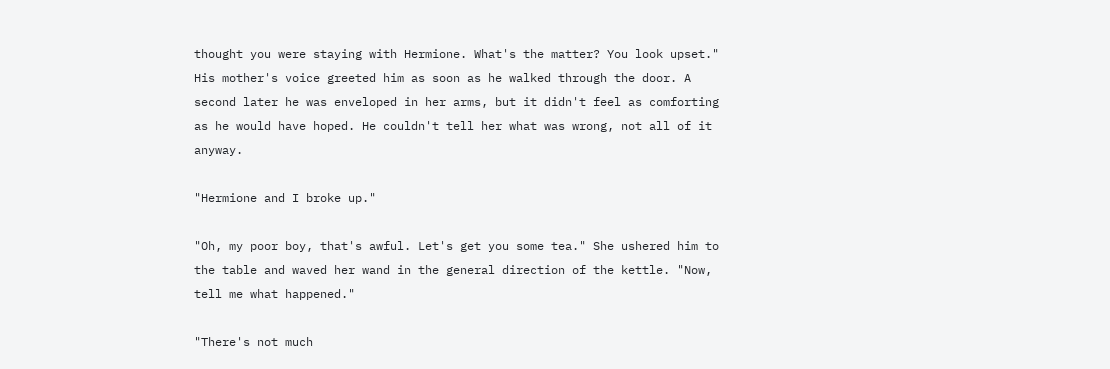thought you were staying with Hermione. What's the matter? You look upset." His mother's voice greeted him as soon as he walked through the door. A second later he was enveloped in her arms, but it didn't feel as comforting as he would have hoped. He couldn't tell her what was wrong, not all of it anyway.

"Hermione and I broke up."

"Oh, my poor boy, that's awful. Let's get you some tea." She ushered him to the table and waved her wand in the general direction of the kettle. "Now, tell me what happened."

"There's not much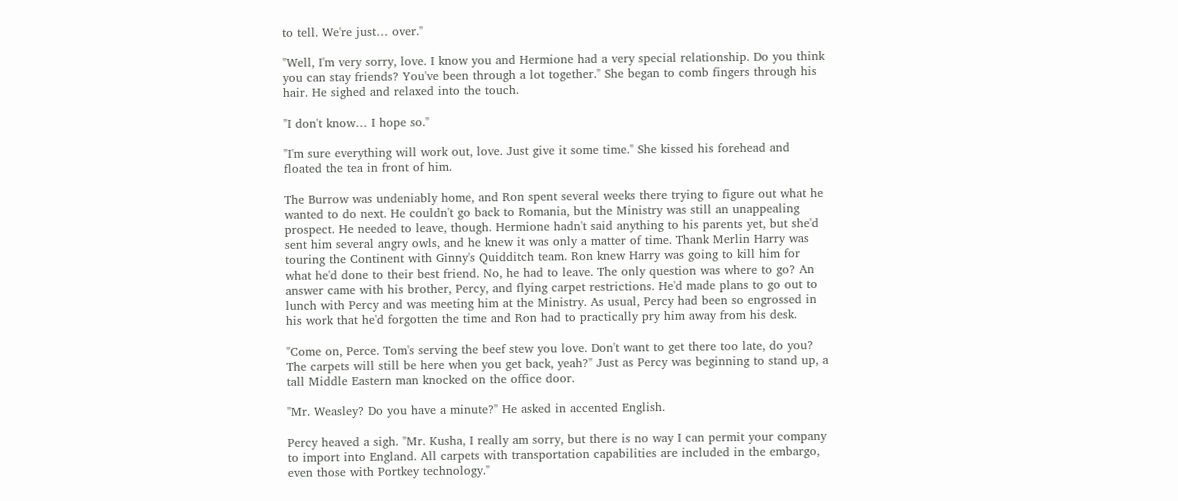to tell. We're just… over."

"Well, I'm very sorry, love. I know you and Hermione had a very special relationship. Do you think you can stay friends? You've been through a lot together." She began to comb fingers through his hair. He sighed and relaxed into the touch.

"I don't know… I hope so."

"I'm sure everything will work out, love. Just give it some time." She kissed his forehead and floated the tea in front of him.

The Burrow was undeniably home, and Ron spent several weeks there trying to figure out what he wanted to do next. He couldn't go back to Romania, but the Ministry was still an unappealing prospect. He needed to leave, though. Hermione hadn't said anything to his parents yet, but she'd sent him several angry owls, and he knew it was only a matter of time. Thank Merlin Harry was touring the Continent with Ginny's Quidditch team. Ron knew Harry was going to kill him for what he'd done to their best friend. No, he had to leave. The only question was where to go? An answer came with his brother, Percy, and flying carpet restrictions. He'd made plans to go out to lunch with Percy and was meeting him at the Ministry. As usual, Percy had been so engrossed in his work that he'd forgotten the time and Ron had to practically pry him away from his desk.

"Come on, Perce. Tom's serving the beef stew you love. Don't want to get there too late, do you? The carpets will still be here when you get back, yeah?" Just as Percy was beginning to stand up, a tall Middle Eastern man knocked on the office door.

"Mr. Weasley? Do you have a minute?" He asked in accented English.

Percy heaved a sigh. "Mr. Kusha, I really am sorry, but there is no way I can permit your company to import into England. All carpets with transportation capabilities are included in the embargo, even those with Portkey technology."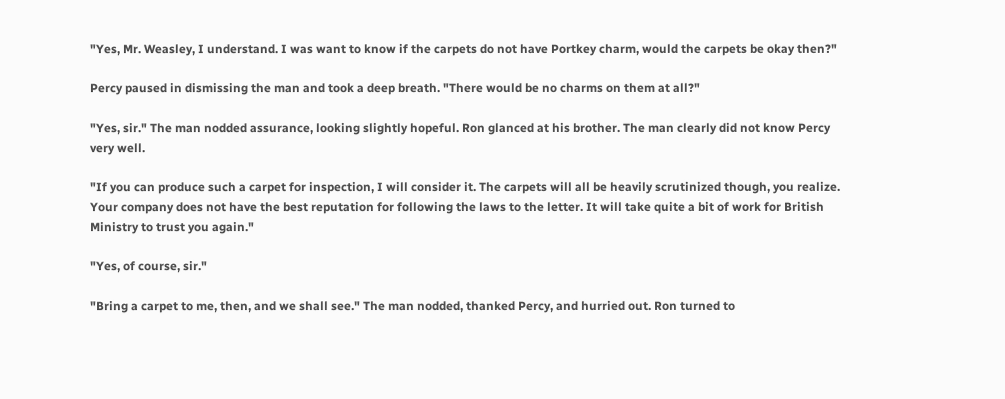"Yes, Mr. Weasley, I understand. I was want to know if the carpets do not have Portkey charm, would the carpets be okay then?"

Percy paused in dismissing the man and took a deep breath. "There would be no charms on them at all?"

"Yes, sir." The man nodded assurance, looking slightly hopeful. Ron glanced at his brother. The man clearly did not know Percy very well.

"If you can produce such a carpet for inspection, I will consider it. The carpets will all be heavily scrutinized though, you realize. Your company does not have the best reputation for following the laws to the letter. It will take quite a bit of work for British Ministry to trust you again."

"Yes, of course, sir."

"Bring a carpet to me, then, and we shall see." The man nodded, thanked Percy, and hurried out. Ron turned to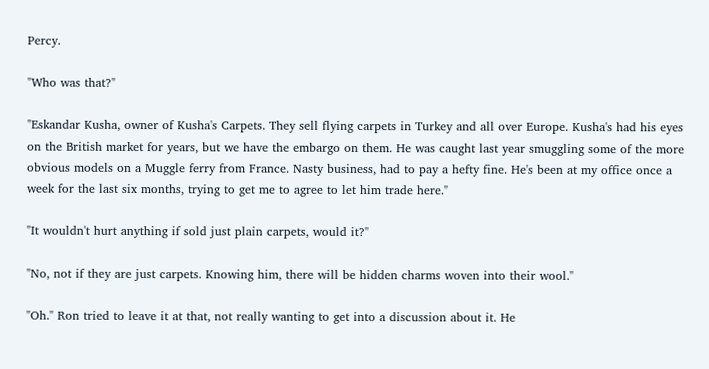Percy.

"Who was that?"

"Eskandar Kusha, owner of Kusha's Carpets. They sell flying carpets in Turkey and all over Europe. Kusha's had his eyes on the British market for years, but we have the embargo on them. He was caught last year smuggling some of the more obvious models on a Muggle ferry from France. Nasty business, had to pay a hefty fine. He's been at my office once a week for the last six months, trying to get me to agree to let him trade here."

"It wouldn't hurt anything if sold just plain carpets, would it?"

"No, not if they are just carpets. Knowing him, there will be hidden charms woven into their wool."

"Oh." Ron tried to leave it at that, not really wanting to get into a discussion about it. He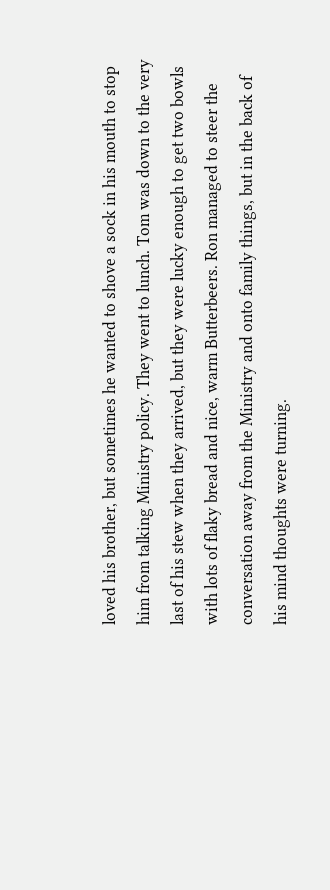loved his brother, but sometimes he wanted to shove a sock in his mouth to stop him from talking Ministry policy. They went to lunch. Tom was down to the very last of his stew when they arrived, but they were lucky enough to get two bowls with lots of flaky bread and nice, warm Butterbeers. Ron managed to steer the conversation away from the Ministry and onto family things, but in the back of his mind thoughts were turning.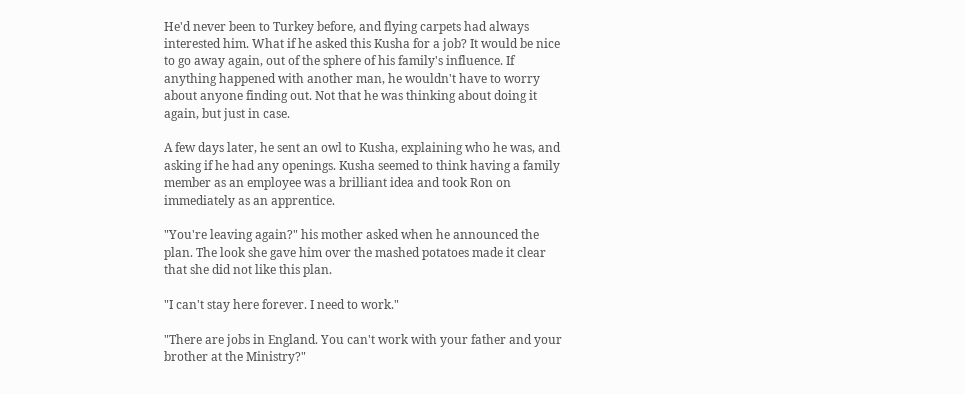He'd never been to Turkey before, and flying carpets had always interested him. What if he asked this Kusha for a job? It would be nice to go away again, out of the sphere of his family's influence. If anything happened with another man, he wouldn't have to worry about anyone finding out. Not that he was thinking about doing it again, but just in case.

A few days later, he sent an owl to Kusha, explaining who he was, and asking if he had any openings. Kusha seemed to think having a family member as an employee was a brilliant idea and took Ron on immediately as an apprentice.

"You're leaving again?" his mother asked when he announced the plan. The look she gave him over the mashed potatoes made it clear that she did not like this plan.

"I can't stay here forever. I need to work."

"There are jobs in England. You can't work with your father and your brother at the Ministry?"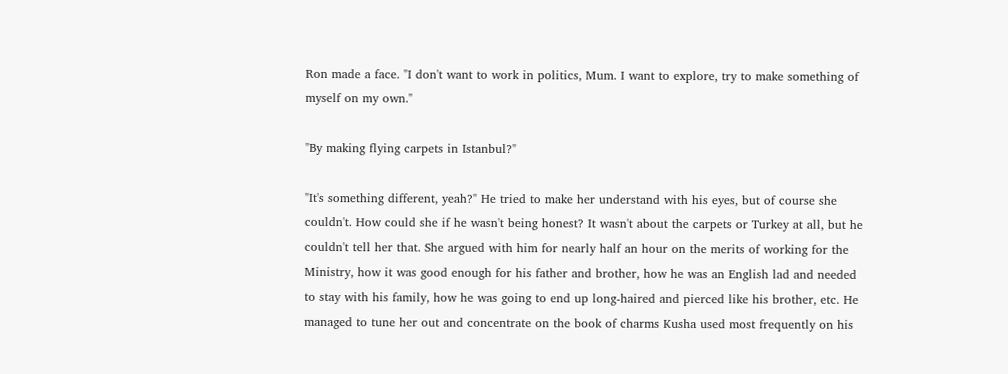Ron made a face. "I don't want to work in politics, Mum. I want to explore, try to make something of myself on my own."

"By making flying carpets in Istanbul?"

"It's something different, yeah?" He tried to make her understand with his eyes, but of course she couldn't. How could she if he wasn't being honest? It wasn't about the carpets or Turkey at all, but he couldn't tell her that. She argued with him for nearly half an hour on the merits of working for the Ministry, how it was good enough for his father and brother, how he was an English lad and needed to stay with his family, how he was going to end up long-haired and pierced like his brother, etc. He managed to tune her out and concentrate on the book of charms Kusha used most frequently on his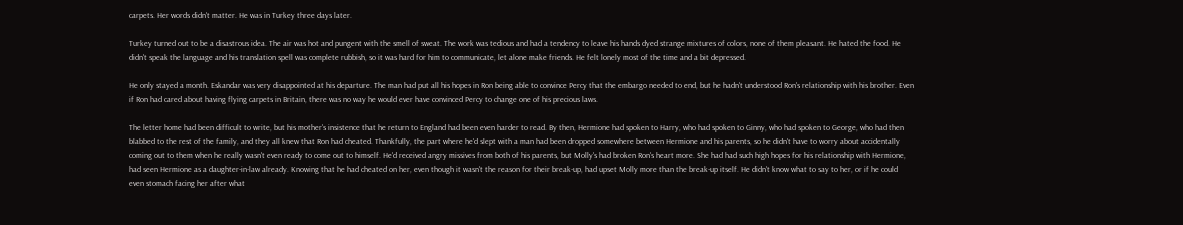carpets. Her words didn't matter. He was in Turkey three days later.

Turkey turned out to be a disastrous idea. The air was hot and pungent with the smell of sweat. The work was tedious and had a tendency to leave his hands dyed strange mixtures of colors, none of them pleasant. He hated the food. He didn't speak the language and his translation spell was complete rubbish, so it was hard for him to communicate, let alone make friends. He felt lonely most of the time and a bit depressed.

He only stayed a month. Eskandar was very disappointed at his departure. The man had put all his hopes in Ron being able to convince Percy that the embargo needed to end, but he hadn't understood Ron's relationship with his brother. Even if Ron had cared about having flying carpets in Britain, there was no way he would ever have convinced Percy to change one of his precious laws.

The letter home had been difficult to write, but his mother's insistence that he return to England had been even harder to read. By then, Hermione had spoken to Harry, who had spoken to Ginny, who had spoken to George, who had then blabbed to the rest of the family, and they all knew that Ron had cheated. Thankfully, the part where he'd slept with a man had been dropped somewhere between Hermione and his parents, so he didn't have to worry about accidentally coming out to them when he really wasn't even ready to come out to himself. He'd received angry missives from both of his parents, but Molly's had broken Ron's heart more. She had had such high hopes for his relationship with Hermione, had seen Hermione as a daughter-in-law already. Knowing that he had cheated on her, even though it wasn't the reason for their break-up, had upset Molly more than the break-up itself. He didn't know what to say to her, or if he could even stomach facing her after what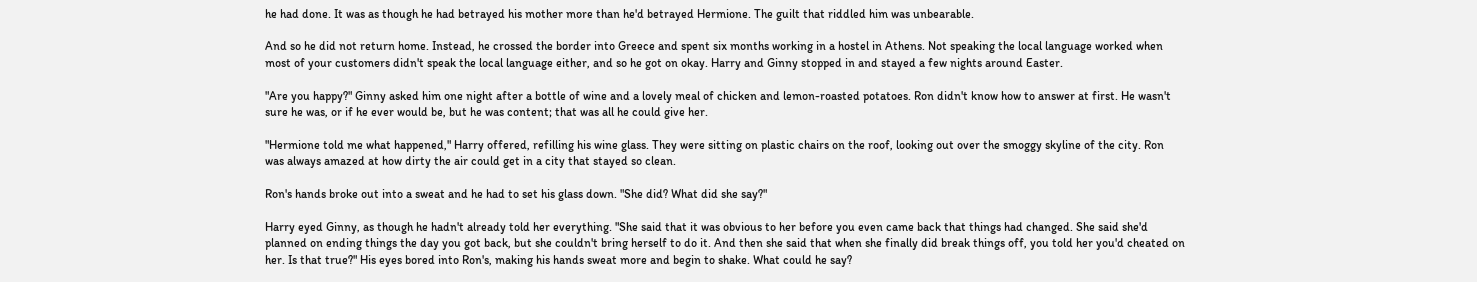he had done. It was as though he had betrayed his mother more than he'd betrayed Hermione. The guilt that riddled him was unbearable.

And so he did not return home. Instead, he crossed the border into Greece and spent six months working in a hostel in Athens. Not speaking the local language worked when most of your customers didn't speak the local language either, and so he got on okay. Harry and Ginny stopped in and stayed a few nights around Easter.

"Are you happy?" Ginny asked him one night after a bottle of wine and a lovely meal of chicken and lemon-roasted potatoes. Ron didn't know how to answer at first. He wasn't sure he was, or if he ever would be, but he was content; that was all he could give her.

"Hermione told me what happened," Harry offered, refilling his wine glass. They were sitting on plastic chairs on the roof, looking out over the smoggy skyline of the city. Ron was always amazed at how dirty the air could get in a city that stayed so clean.

Ron's hands broke out into a sweat and he had to set his glass down. "She did? What did she say?"

Harry eyed Ginny, as though he hadn't already told her everything. "She said that it was obvious to her before you even came back that things had changed. She said she'd planned on ending things the day you got back, but she couldn't bring herself to do it. And then she said that when she finally did break things off, you told her you'd cheated on her. Is that true?" His eyes bored into Ron's, making his hands sweat more and begin to shake. What could he say?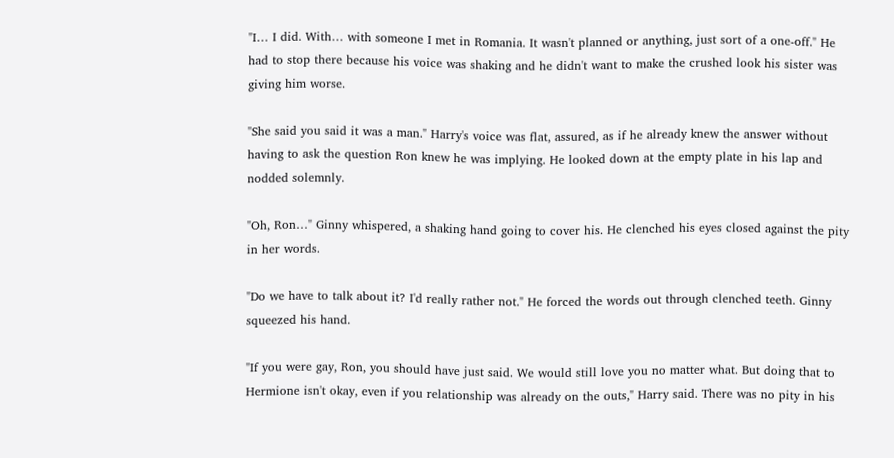"I… I did. With… with someone I met in Romania. It wasn't planned or anything, just sort of a one-off." He had to stop there because his voice was shaking and he didn't want to make the crushed look his sister was giving him worse.

"She said you said it was a man." Harry's voice was flat, assured, as if he already knew the answer without having to ask the question Ron knew he was implying. He looked down at the empty plate in his lap and nodded solemnly.

"Oh, Ron…" Ginny whispered, a shaking hand going to cover his. He clenched his eyes closed against the pity in her words.

"Do we have to talk about it? I'd really rather not." He forced the words out through clenched teeth. Ginny squeezed his hand.

"If you were gay, Ron, you should have just said. We would still love you no matter what. But doing that to Hermione isn't okay, even if you relationship was already on the outs," Harry said. There was no pity in his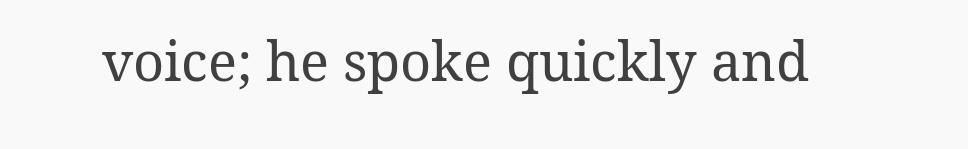voice; he spoke quickly and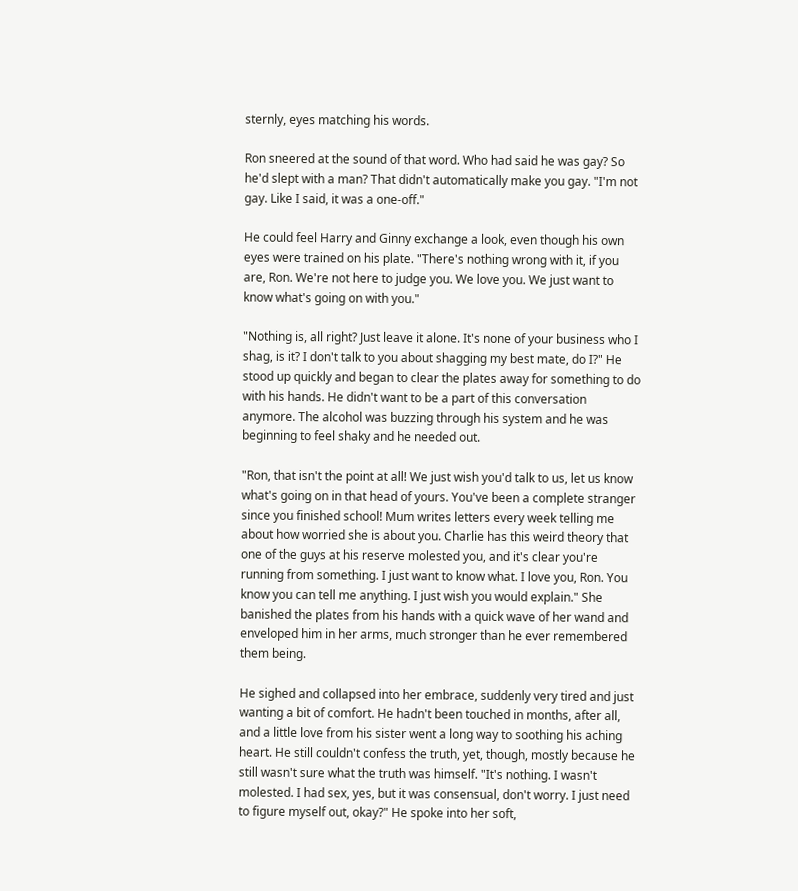sternly, eyes matching his words.

Ron sneered at the sound of that word. Who had said he was gay? So he'd slept with a man? That didn't automatically make you gay. "I'm not gay. Like I said, it was a one-off."

He could feel Harry and Ginny exchange a look, even though his own eyes were trained on his plate. "There's nothing wrong with it, if you are, Ron. We're not here to judge you. We love you. We just want to know what's going on with you."

"Nothing is, all right? Just leave it alone. It's none of your business who I shag, is it? I don't talk to you about shagging my best mate, do I?" He stood up quickly and began to clear the plates away for something to do with his hands. He didn't want to be a part of this conversation anymore. The alcohol was buzzing through his system and he was beginning to feel shaky and he needed out.

"Ron, that isn't the point at all! We just wish you'd talk to us, let us know what's going on in that head of yours. You've been a complete stranger since you finished school! Mum writes letters every week telling me about how worried she is about you. Charlie has this weird theory that one of the guys at his reserve molested you, and it's clear you're running from something. I just want to know what. I love you, Ron. You know you can tell me anything. I just wish you would explain." She banished the plates from his hands with a quick wave of her wand and enveloped him in her arms, much stronger than he ever remembered them being.

He sighed and collapsed into her embrace, suddenly very tired and just wanting a bit of comfort. He hadn't been touched in months, after all, and a little love from his sister went a long way to soothing his aching heart. He still couldn't confess the truth, yet, though, mostly because he still wasn't sure what the truth was himself. "It's nothing. I wasn't molested. I had sex, yes, but it was consensual, don't worry. I just need to figure myself out, okay?" He spoke into her soft,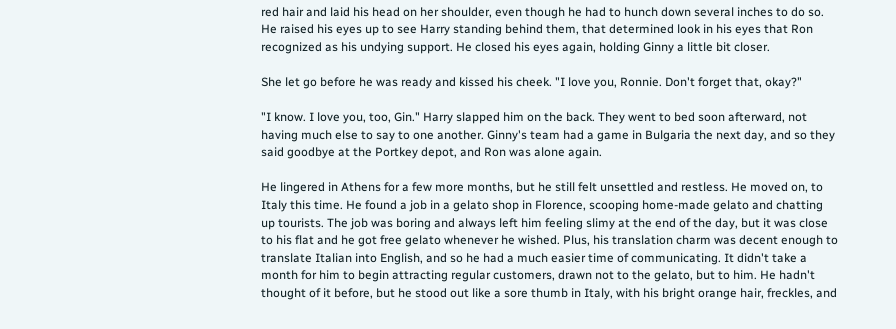red hair and laid his head on her shoulder, even though he had to hunch down several inches to do so. He raised his eyes up to see Harry standing behind them, that determined look in his eyes that Ron recognized as his undying support. He closed his eyes again, holding Ginny a little bit closer.

She let go before he was ready and kissed his cheek. "I love you, Ronnie. Don't forget that, okay?"

"I know. I love you, too, Gin." Harry slapped him on the back. They went to bed soon afterward, not having much else to say to one another. Ginny's team had a game in Bulgaria the next day, and so they said goodbye at the Portkey depot, and Ron was alone again.

He lingered in Athens for a few more months, but he still felt unsettled and restless. He moved on, to Italy this time. He found a job in a gelato shop in Florence, scooping home-made gelato and chatting up tourists. The job was boring and always left him feeling slimy at the end of the day, but it was close to his flat and he got free gelato whenever he wished. Plus, his translation charm was decent enough to translate Italian into English, and so he had a much easier time of communicating. It didn't take a month for him to begin attracting regular customers, drawn not to the gelato, but to him. He hadn't thought of it before, but he stood out like a sore thumb in Italy, with his bright orange hair, freckles, and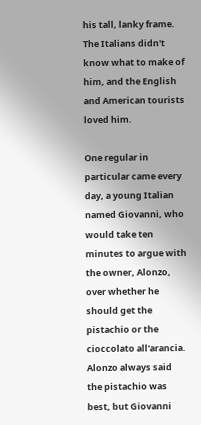his tall, lanky frame. The Italians didn't know what to make of him, and the English and American tourists loved him.

One regular in particular came every day, a young Italian named Giovanni, who would take ten minutes to argue with the owner, Alonzo, over whether he should get the pistachio or the cioccolato all'arancia. Alonzo always said the pistachio was best, but Giovanni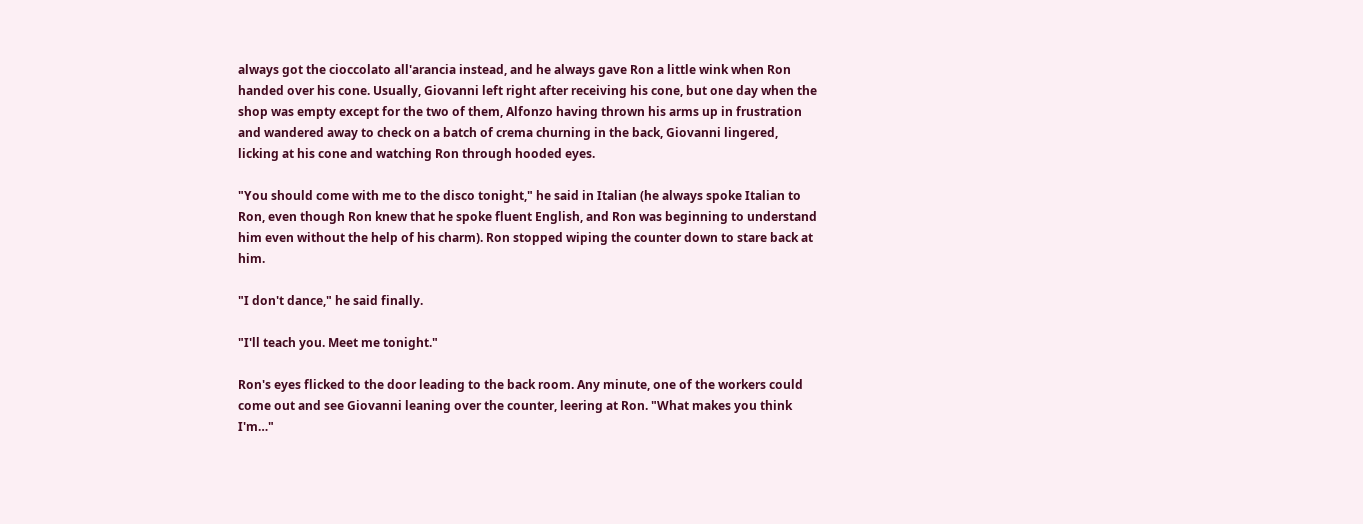always got the cioccolato all'arancia instead, and he always gave Ron a little wink when Ron handed over his cone. Usually, Giovanni left right after receiving his cone, but one day when the shop was empty except for the two of them, Alfonzo having thrown his arms up in frustration and wandered away to check on a batch of crema churning in the back, Giovanni lingered, licking at his cone and watching Ron through hooded eyes.

"You should come with me to the disco tonight," he said in Italian (he always spoke Italian to Ron, even though Ron knew that he spoke fluent English, and Ron was beginning to understand him even without the help of his charm). Ron stopped wiping the counter down to stare back at him.

"I don't dance," he said finally.

"I'll teach you. Meet me tonight."

Ron's eyes flicked to the door leading to the back room. Any minute, one of the workers could come out and see Giovanni leaning over the counter, leering at Ron. "What makes you think I'm…"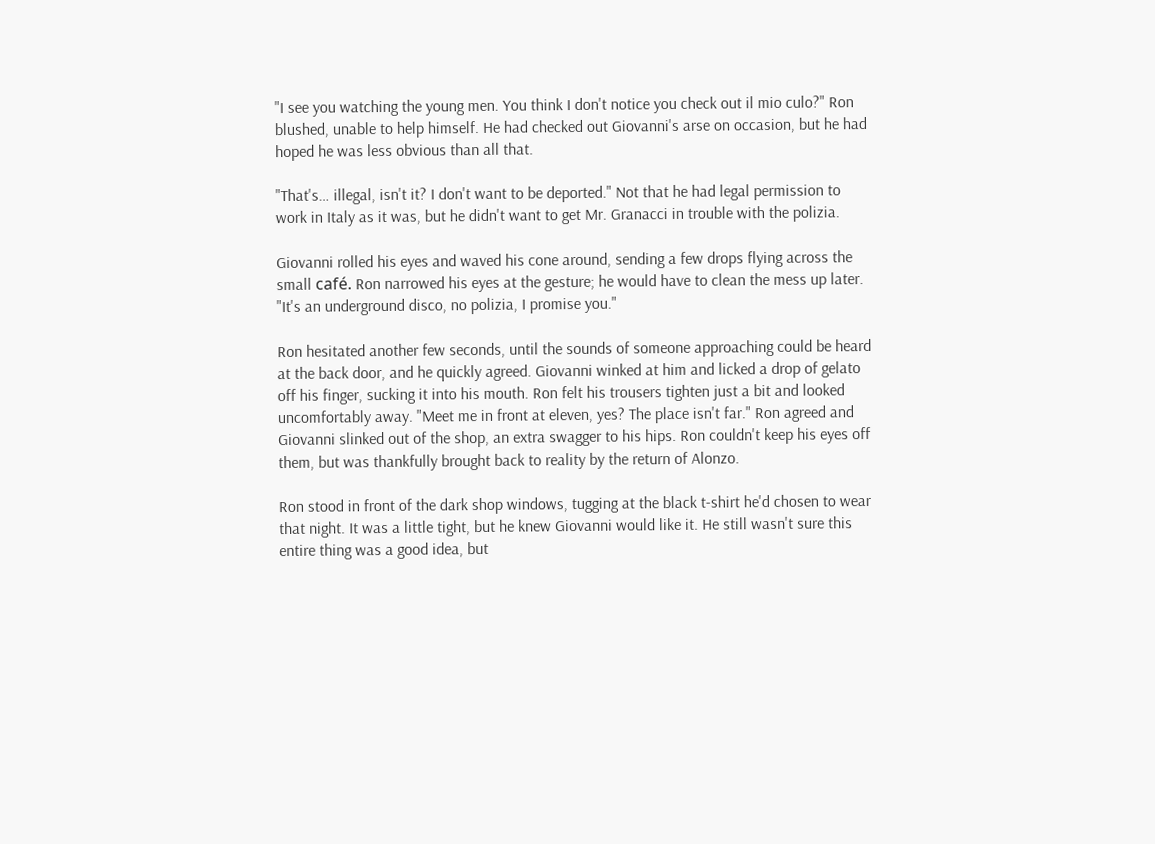"I see you watching the young men. You think I don't notice you check out il mio culo?" Ron blushed, unable to help himself. He had checked out Giovanni's arse on occasion, but he had hoped he was less obvious than all that.

"That's… illegal, isn't it? I don't want to be deported." Not that he had legal permission to work in Italy as it was, but he didn't want to get Mr. Granacci in trouble with the polizia.

Giovanni rolled his eyes and waved his cone around, sending a few drops flying across the small café. Ron narrowed his eyes at the gesture; he would have to clean the mess up later. "It's an underground disco, no polizia, I promise you."

Ron hesitated another few seconds, until the sounds of someone approaching could be heard at the back door, and he quickly agreed. Giovanni winked at him and licked a drop of gelato off his finger, sucking it into his mouth. Ron felt his trousers tighten just a bit and looked uncomfortably away. "Meet me in front at eleven, yes? The place isn't far." Ron agreed and Giovanni slinked out of the shop, an extra swagger to his hips. Ron couldn't keep his eyes off them, but was thankfully brought back to reality by the return of Alonzo.

Ron stood in front of the dark shop windows, tugging at the black t-shirt he'd chosen to wear that night. It was a little tight, but he knew Giovanni would like it. He still wasn't sure this entire thing was a good idea, but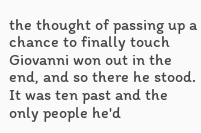the thought of passing up a chance to finally touch Giovanni won out in the end, and so there he stood. It was ten past and the only people he'd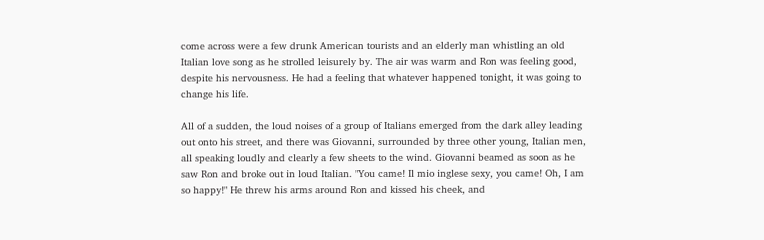come across were a few drunk American tourists and an elderly man whistling an old Italian love song as he strolled leisurely by. The air was warm and Ron was feeling good, despite his nervousness. He had a feeling that whatever happened tonight, it was going to change his life.

All of a sudden, the loud noises of a group of Italians emerged from the dark alley leading out onto his street, and there was Giovanni, surrounded by three other young, Italian men, all speaking loudly and clearly a few sheets to the wind. Giovanni beamed as soon as he saw Ron and broke out in loud Italian. "You came! Il mio inglese sexy, you came! Oh, I am so happy!" He threw his arms around Ron and kissed his cheek, and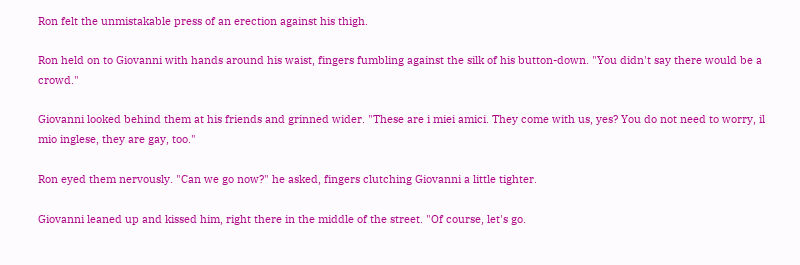Ron felt the unmistakable press of an erection against his thigh.

Ron held on to Giovanni with hands around his waist, fingers fumbling against the silk of his button-down. "You didn't say there would be a crowd."

Giovanni looked behind them at his friends and grinned wider. "These are i miei amici. They come with us, yes? You do not need to worry, il mio inglese, they are gay, too."

Ron eyed them nervously. "Can we go now?" he asked, fingers clutching Giovanni a little tighter.

Giovanni leaned up and kissed him, right there in the middle of the street. "Of course, let's go.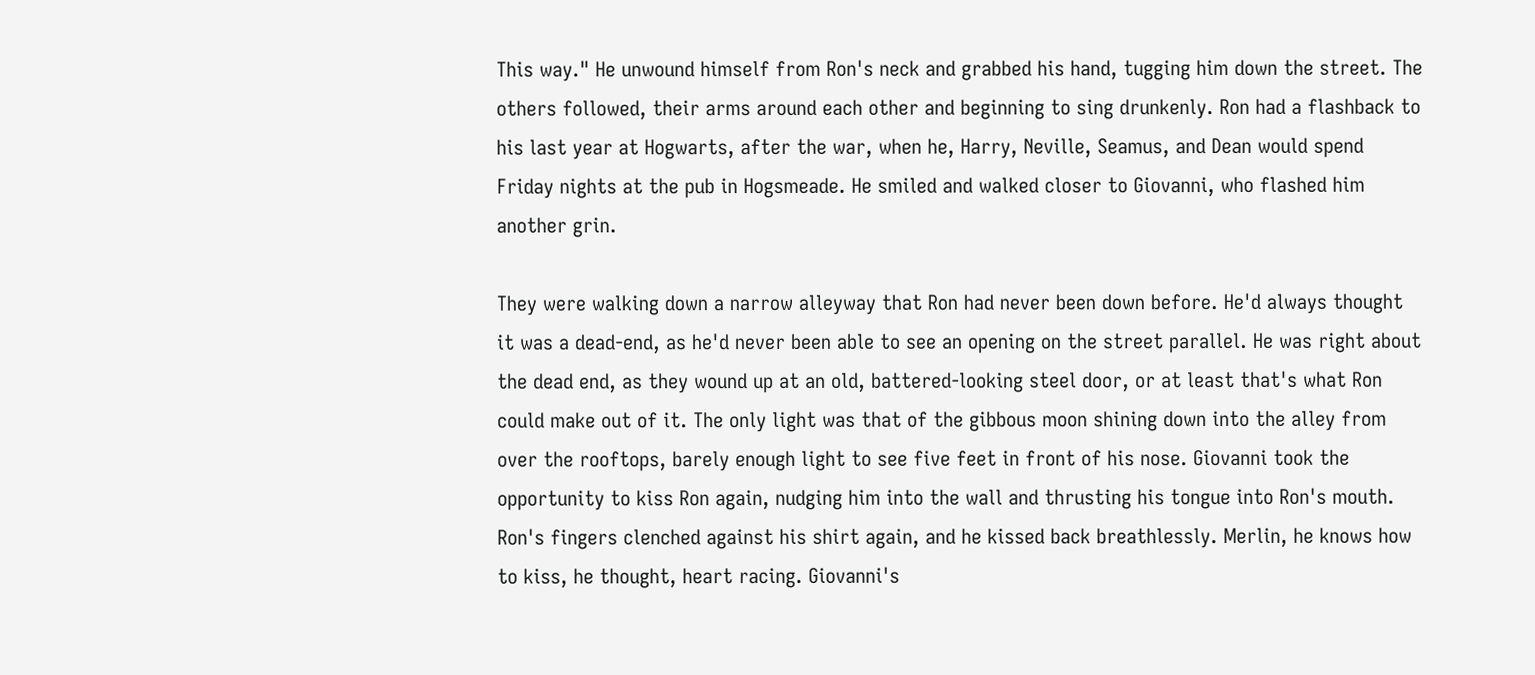This way." He unwound himself from Ron's neck and grabbed his hand, tugging him down the street. The others followed, their arms around each other and beginning to sing drunkenly. Ron had a flashback to his last year at Hogwarts, after the war, when he, Harry, Neville, Seamus, and Dean would spend Friday nights at the pub in Hogsmeade. He smiled and walked closer to Giovanni, who flashed him another grin.

They were walking down a narrow alleyway that Ron had never been down before. He'd always thought it was a dead-end, as he'd never been able to see an opening on the street parallel. He was right about the dead end, as they wound up at an old, battered-looking steel door, or at least that's what Ron could make out of it. The only light was that of the gibbous moon shining down into the alley from over the rooftops, barely enough light to see five feet in front of his nose. Giovanni took the opportunity to kiss Ron again, nudging him into the wall and thrusting his tongue into Ron's mouth. Ron's fingers clenched against his shirt again, and he kissed back breathlessly. Merlin, he knows how to kiss, he thought, heart racing. Giovanni's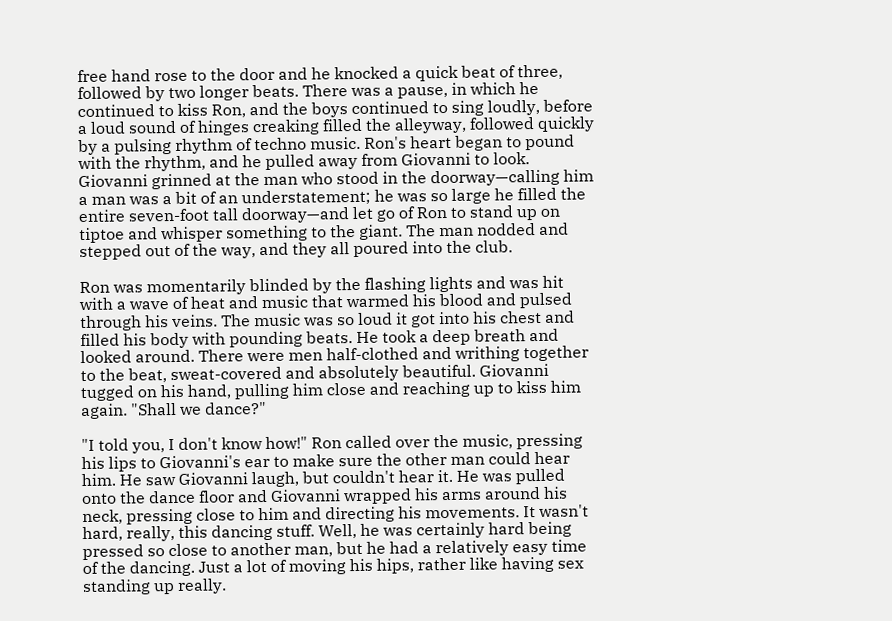free hand rose to the door and he knocked a quick beat of three, followed by two longer beats. There was a pause, in which he continued to kiss Ron, and the boys continued to sing loudly, before a loud sound of hinges creaking filled the alleyway, followed quickly by a pulsing rhythm of techno music. Ron's heart began to pound with the rhythm, and he pulled away from Giovanni to look. Giovanni grinned at the man who stood in the doorway—calling him a man was a bit of an understatement; he was so large he filled the entire seven-foot tall doorway—and let go of Ron to stand up on tiptoe and whisper something to the giant. The man nodded and stepped out of the way, and they all poured into the club.

Ron was momentarily blinded by the flashing lights and was hit with a wave of heat and music that warmed his blood and pulsed through his veins. The music was so loud it got into his chest and filled his body with pounding beats. He took a deep breath and looked around. There were men half-clothed and writhing together to the beat, sweat-covered and absolutely beautiful. Giovanni tugged on his hand, pulling him close and reaching up to kiss him again. "Shall we dance?"

"I told you, I don't know how!" Ron called over the music, pressing his lips to Giovanni's ear to make sure the other man could hear him. He saw Giovanni laugh, but couldn't hear it. He was pulled onto the dance floor and Giovanni wrapped his arms around his neck, pressing close to him and directing his movements. It wasn't hard, really, this dancing stuff. Well, he was certainly hard being pressed so close to another man, but he had a relatively easy time of the dancing. Just a lot of moving his hips, rather like having sex standing up really.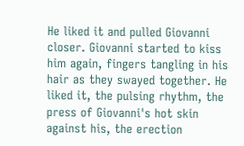He liked it and pulled Giovanni closer. Giovanni started to kiss him again, fingers tangling in his hair as they swayed together. He liked it, the pulsing rhythm, the press of Giovanni's hot skin against his, the erection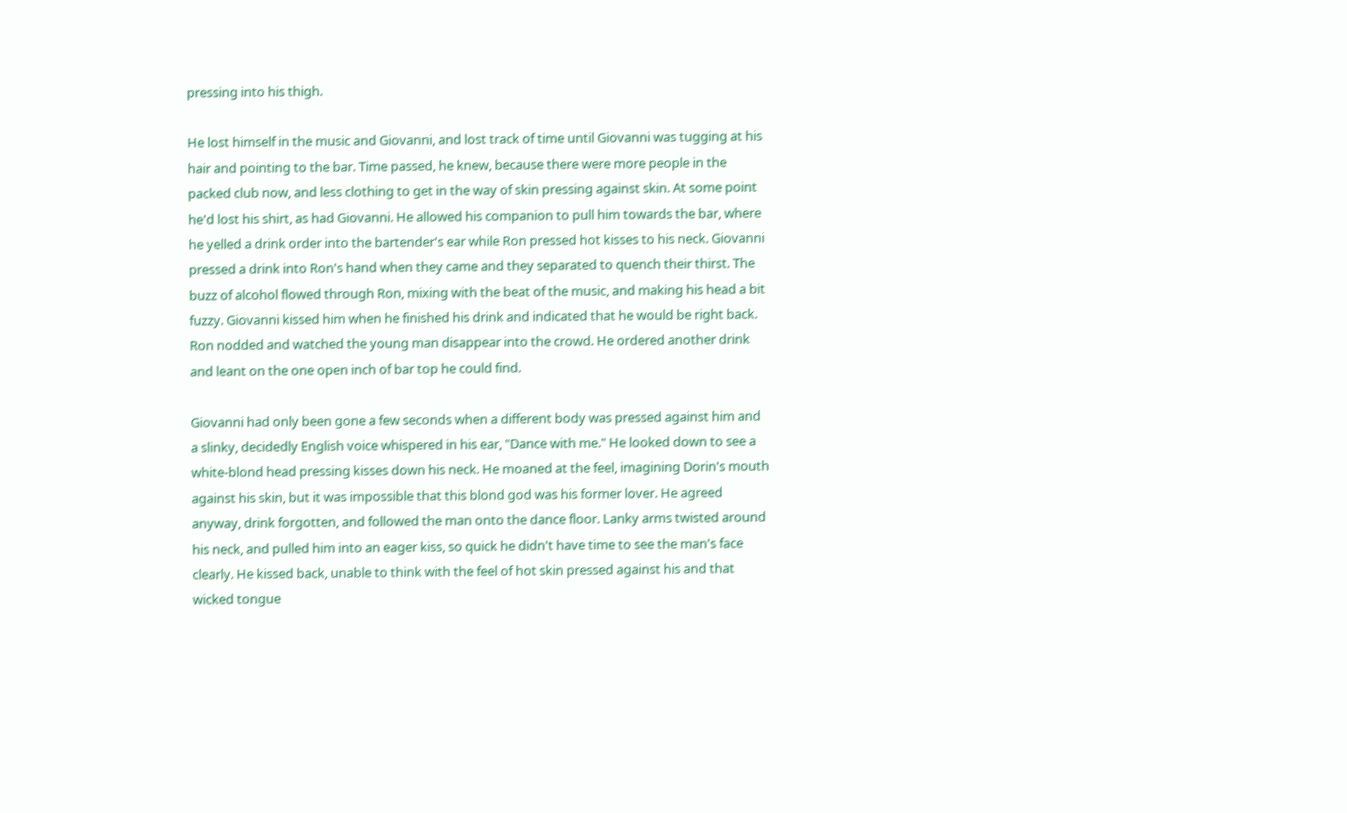pressing into his thigh.

He lost himself in the music and Giovanni, and lost track of time until Giovanni was tugging at his hair and pointing to the bar. Time passed, he knew, because there were more people in the packed club now, and less clothing to get in the way of skin pressing against skin. At some point he'd lost his shirt, as had Giovanni. He allowed his companion to pull him towards the bar, where he yelled a drink order into the bartender's ear while Ron pressed hot kisses to his neck. Giovanni pressed a drink into Ron's hand when they came and they separated to quench their thirst. The buzz of alcohol flowed through Ron, mixing with the beat of the music, and making his head a bit fuzzy. Giovanni kissed him when he finished his drink and indicated that he would be right back. Ron nodded and watched the young man disappear into the crowd. He ordered another drink and leant on the one open inch of bar top he could find.

Giovanni had only been gone a few seconds when a different body was pressed against him and a slinky, decidedly English voice whispered in his ear, "Dance with me." He looked down to see a white-blond head pressing kisses down his neck. He moaned at the feel, imagining Dorin's mouth against his skin, but it was impossible that this blond god was his former lover. He agreed anyway, drink forgotten, and followed the man onto the dance floor. Lanky arms twisted around his neck, and pulled him into an eager kiss, so quick he didn't have time to see the man's face clearly. He kissed back, unable to think with the feel of hot skin pressed against his and that wicked tongue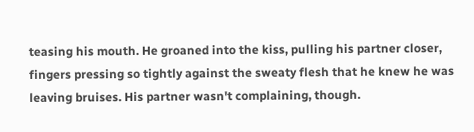teasing his mouth. He groaned into the kiss, pulling his partner closer, fingers pressing so tightly against the sweaty flesh that he knew he was leaving bruises. His partner wasn't complaining, though.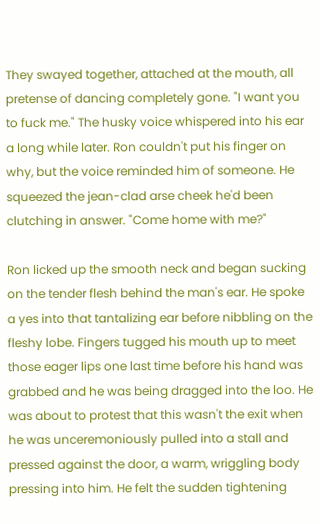They swayed together, attached at the mouth, all pretense of dancing completely gone. "I want you to fuck me." The husky voice whispered into his ear a long while later. Ron couldn't put his finger on why, but the voice reminded him of someone. He squeezed the jean-clad arse cheek he'd been clutching in answer. "Come home with me?"

Ron licked up the smooth neck and began sucking on the tender flesh behind the man's ear. He spoke a yes into that tantalizing ear before nibbling on the fleshy lobe. Fingers tugged his mouth up to meet those eager lips one last time before his hand was grabbed and he was being dragged into the loo. He was about to protest that this wasn't the exit when he was unceremoniously pulled into a stall and pressed against the door, a warm, wriggling body pressing into him. He felt the sudden tightening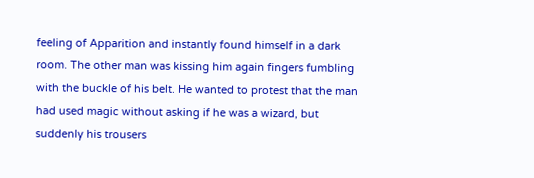feeling of Apparition and instantly found himself in a dark room. The other man was kissing him again fingers fumbling with the buckle of his belt. He wanted to protest that the man had used magic without asking if he was a wizard, but suddenly his trousers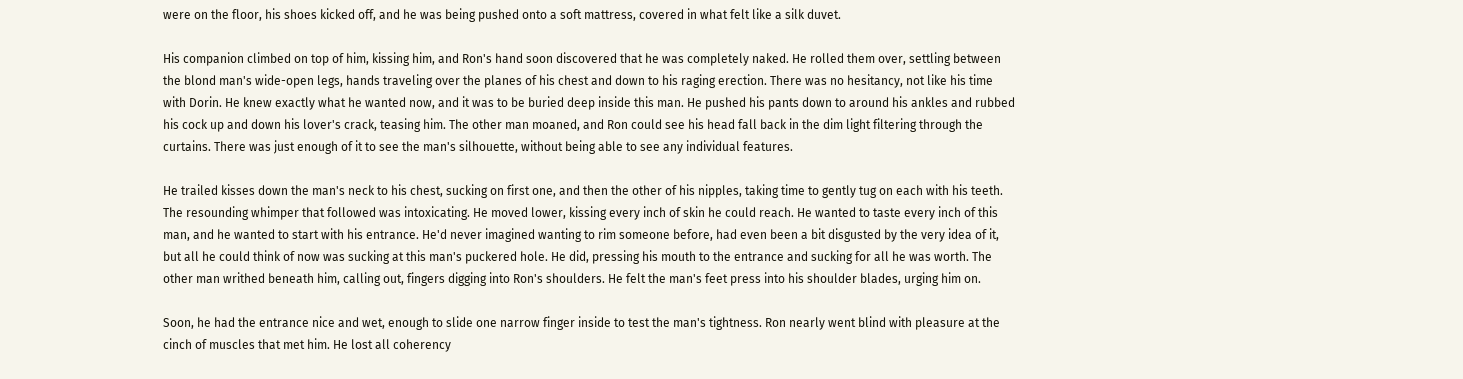were on the floor, his shoes kicked off, and he was being pushed onto a soft mattress, covered in what felt like a silk duvet.

His companion climbed on top of him, kissing him, and Ron's hand soon discovered that he was completely naked. He rolled them over, settling between the blond man's wide-open legs, hands traveling over the planes of his chest and down to his raging erection. There was no hesitancy, not like his time with Dorin. He knew exactly what he wanted now, and it was to be buried deep inside this man. He pushed his pants down to around his ankles and rubbed his cock up and down his lover's crack, teasing him. The other man moaned, and Ron could see his head fall back in the dim light filtering through the curtains. There was just enough of it to see the man's silhouette, without being able to see any individual features.

He trailed kisses down the man's neck to his chest, sucking on first one, and then the other of his nipples, taking time to gently tug on each with his teeth. The resounding whimper that followed was intoxicating. He moved lower, kissing every inch of skin he could reach. He wanted to taste every inch of this man, and he wanted to start with his entrance. He'd never imagined wanting to rim someone before, had even been a bit disgusted by the very idea of it, but all he could think of now was sucking at this man's puckered hole. He did, pressing his mouth to the entrance and sucking for all he was worth. The other man writhed beneath him, calling out, fingers digging into Ron's shoulders. He felt the man's feet press into his shoulder blades, urging him on.

Soon, he had the entrance nice and wet, enough to slide one narrow finger inside to test the man's tightness. Ron nearly went blind with pleasure at the cinch of muscles that met him. He lost all coherency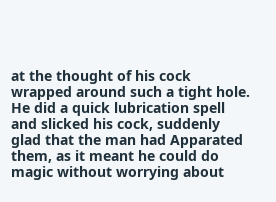at the thought of his cock wrapped around such a tight hole. He did a quick lubrication spell and slicked his cock, suddenly glad that the man had Apparated them, as it meant he could do magic without worrying about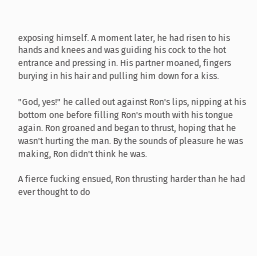exposing himself. A moment later, he had risen to his hands and knees and was guiding his cock to the hot entrance and pressing in. His partner moaned, fingers burying in his hair and pulling him down for a kiss.

"God, yes!" he called out against Ron's lips, nipping at his bottom one before filling Ron's mouth with his tongue again. Ron groaned and began to thrust, hoping that he wasn't hurting the man. By the sounds of pleasure he was making, Ron didn't think he was.

A fierce fucking ensued, Ron thrusting harder than he had ever thought to do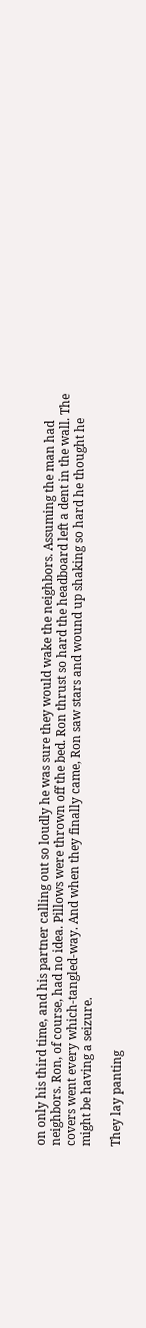on only his third time, and his partner calling out so loudly he was sure they would wake the neighbors. Assuming the man had neighbors. Ron, of course, had no idea. Pillows were thrown off the bed. Ron thrust so hard the headboard left a dent in the wall. The covers went every which-tangled-way. And when they finally came, Ron saw stars and wound up shaking so hard he thought he might be having a seizure.

They lay panting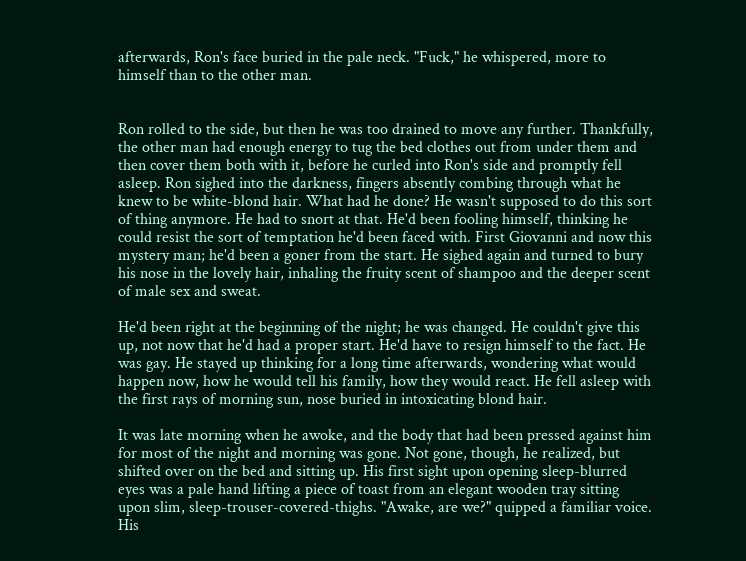afterwards, Ron's face buried in the pale neck. "Fuck," he whispered, more to himself than to the other man.


Ron rolled to the side, but then he was too drained to move any further. Thankfully, the other man had enough energy to tug the bed clothes out from under them and then cover them both with it, before he curled into Ron's side and promptly fell asleep. Ron sighed into the darkness, fingers absently combing through what he knew to be white-blond hair. What had he done? He wasn't supposed to do this sort of thing anymore. He had to snort at that. He'd been fooling himself, thinking he could resist the sort of temptation he'd been faced with. First Giovanni and now this mystery man; he'd been a goner from the start. He sighed again and turned to bury his nose in the lovely hair, inhaling the fruity scent of shampoo and the deeper scent of male sex and sweat.

He'd been right at the beginning of the night; he was changed. He couldn't give this up, not now that he'd had a proper start. He'd have to resign himself to the fact. He was gay. He stayed up thinking for a long time afterwards, wondering what would happen now, how he would tell his family, how they would react. He fell asleep with the first rays of morning sun, nose buried in intoxicating blond hair.

It was late morning when he awoke, and the body that had been pressed against him for most of the night and morning was gone. Not gone, though, he realized, but shifted over on the bed and sitting up. His first sight upon opening sleep-blurred eyes was a pale hand lifting a piece of toast from an elegant wooden tray sitting upon slim, sleep-trouser-covered-thighs. "Awake, are we?" quipped a familiar voice. His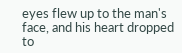eyes flew up to the man's face, and his heart dropped to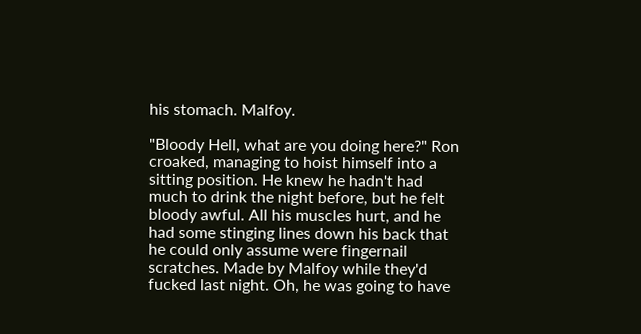his stomach. Malfoy.

"Bloody Hell, what are you doing here?" Ron croaked, managing to hoist himself into a sitting position. He knew he hadn't had much to drink the night before, but he felt bloody awful. All his muscles hurt, and he had some stinging lines down his back that he could only assume were fingernail scratches. Made by Malfoy while they'd fucked last night. Oh, he was going to have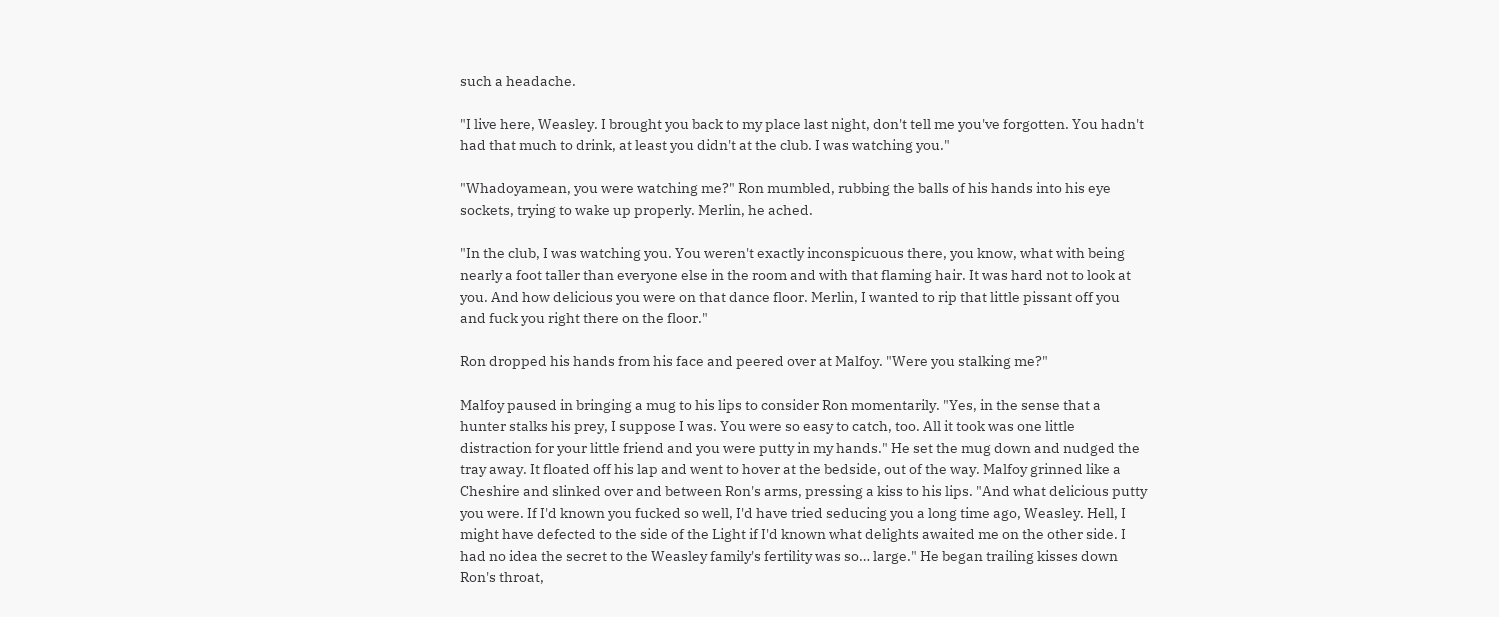such a headache.

"I live here, Weasley. I brought you back to my place last night, don't tell me you've forgotten. You hadn't had that much to drink, at least you didn't at the club. I was watching you."

"Whadoyamean, you were watching me?" Ron mumbled, rubbing the balls of his hands into his eye sockets, trying to wake up properly. Merlin, he ached.

"In the club, I was watching you. You weren't exactly inconspicuous there, you know, what with being nearly a foot taller than everyone else in the room and with that flaming hair. It was hard not to look at you. And how delicious you were on that dance floor. Merlin, I wanted to rip that little pissant off you and fuck you right there on the floor."

Ron dropped his hands from his face and peered over at Malfoy. "Were you stalking me?"

Malfoy paused in bringing a mug to his lips to consider Ron momentarily. "Yes, in the sense that a hunter stalks his prey, I suppose I was. You were so easy to catch, too. All it took was one little distraction for your little friend and you were putty in my hands." He set the mug down and nudged the tray away. It floated off his lap and went to hover at the bedside, out of the way. Malfoy grinned like a Cheshire and slinked over and between Ron's arms, pressing a kiss to his lips. "And what delicious putty you were. If I'd known you fucked so well, I'd have tried seducing you a long time ago, Weasley. Hell, I might have defected to the side of the Light if I'd known what delights awaited me on the other side. I had no idea the secret to the Weasley family's fertility was so… large." He began trailing kisses down Ron's throat,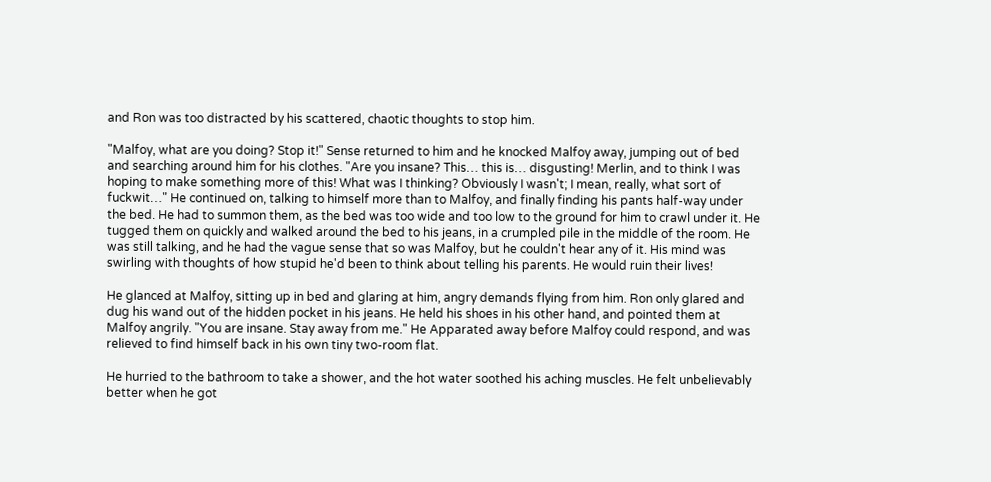and Ron was too distracted by his scattered, chaotic thoughts to stop him.

"Malfoy, what are you doing? Stop it!" Sense returned to him and he knocked Malfoy away, jumping out of bed and searching around him for his clothes. "Are you insane? This… this is… disgusting! Merlin, and to think I was hoping to make something more of this! What was I thinking? Obviously I wasn't; I mean, really, what sort of fuckwit…" He continued on, talking to himself more than to Malfoy, and finally finding his pants half-way under the bed. He had to summon them, as the bed was too wide and too low to the ground for him to crawl under it. He tugged them on quickly and walked around the bed to his jeans, in a crumpled pile in the middle of the room. He was still talking, and he had the vague sense that so was Malfoy, but he couldn't hear any of it. His mind was swirling with thoughts of how stupid he'd been to think about telling his parents. He would ruin their lives!

He glanced at Malfoy, sitting up in bed and glaring at him, angry demands flying from him. Ron only glared and dug his wand out of the hidden pocket in his jeans. He held his shoes in his other hand, and pointed them at Malfoy angrily. "You are insane. Stay away from me." He Apparated away before Malfoy could respond, and was relieved to find himself back in his own tiny two-room flat.

He hurried to the bathroom to take a shower, and the hot water soothed his aching muscles. He felt unbelievably better when he got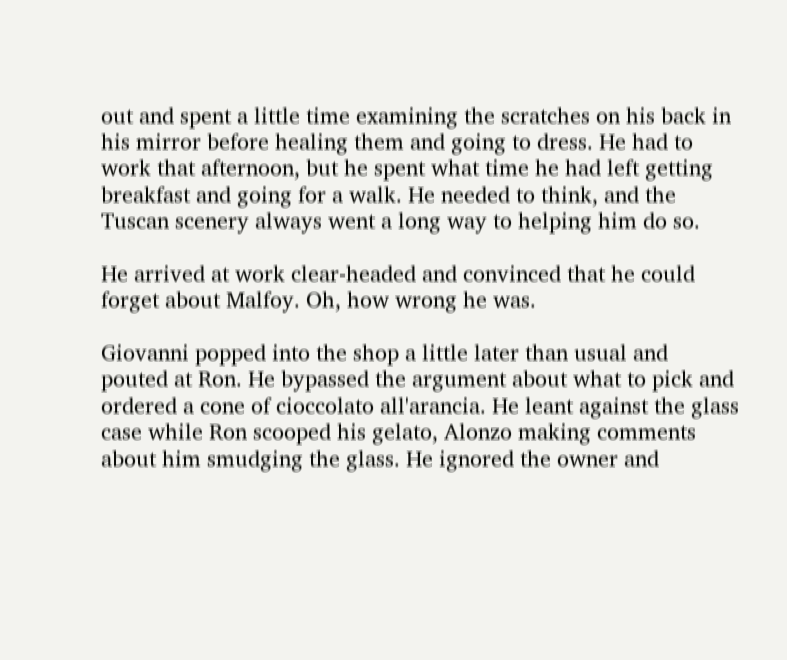out and spent a little time examining the scratches on his back in his mirror before healing them and going to dress. He had to work that afternoon, but he spent what time he had left getting breakfast and going for a walk. He needed to think, and the Tuscan scenery always went a long way to helping him do so.

He arrived at work clear-headed and convinced that he could forget about Malfoy. Oh, how wrong he was.

Giovanni popped into the shop a little later than usual and pouted at Ron. He bypassed the argument about what to pick and ordered a cone of cioccolato all'arancia. He leant against the glass case while Ron scooped his gelato, Alonzo making comments about him smudging the glass. He ignored the owner and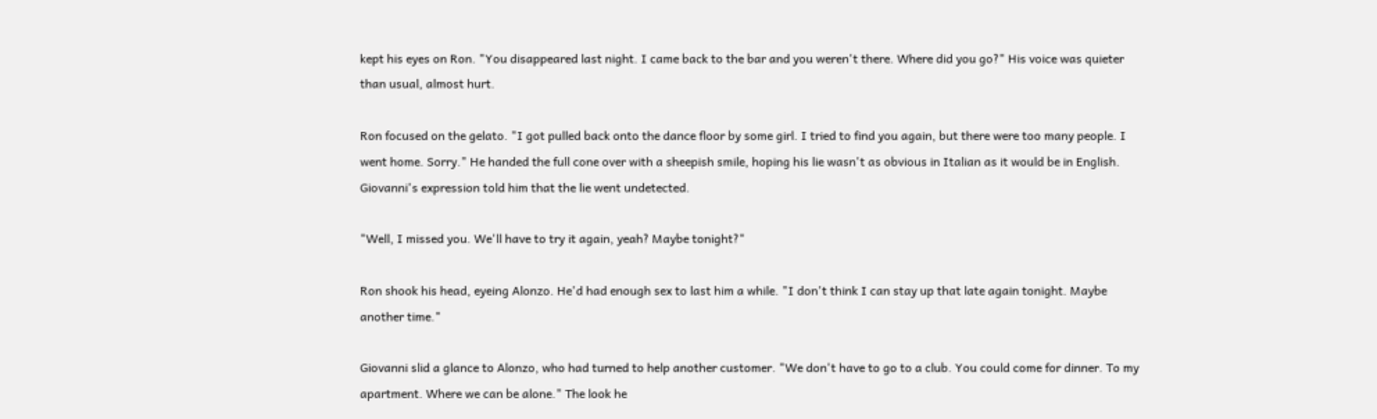kept his eyes on Ron. "You disappeared last night. I came back to the bar and you weren't there. Where did you go?" His voice was quieter than usual, almost hurt.

Ron focused on the gelato. "I got pulled back onto the dance floor by some girl. I tried to find you again, but there were too many people. I went home. Sorry." He handed the full cone over with a sheepish smile, hoping his lie wasn't as obvious in Italian as it would be in English. Giovanni's expression told him that the lie went undetected.

"Well, I missed you. We'll have to try it again, yeah? Maybe tonight?"

Ron shook his head, eyeing Alonzo. He'd had enough sex to last him a while. "I don't think I can stay up that late again tonight. Maybe another time."

Giovanni slid a glance to Alonzo, who had turned to help another customer. "We don't have to go to a club. You could come for dinner. To my apartment. Where we can be alone." The look he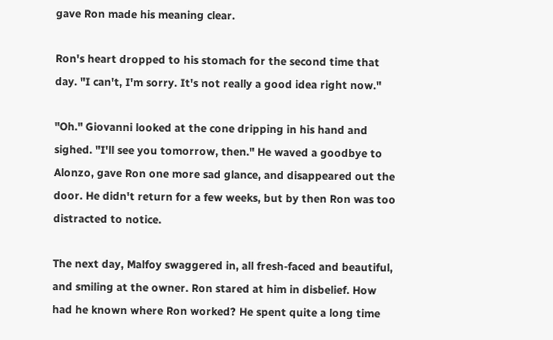gave Ron made his meaning clear.

Ron's heart dropped to his stomach for the second time that day. "I can't, I'm sorry. It's not really a good idea right now."

"Oh." Giovanni looked at the cone dripping in his hand and sighed. "I'll see you tomorrow, then." He waved a goodbye to Alonzo, gave Ron one more sad glance, and disappeared out the door. He didn't return for a few weeks, but by then Ron was too distracted to notice.

The next day, Malfoy swaggered in, all fresh-faced and beautiful, and smiling at the owner. Ron stared at him in disbelief. How had he known where Ron worked? He spent quite a long time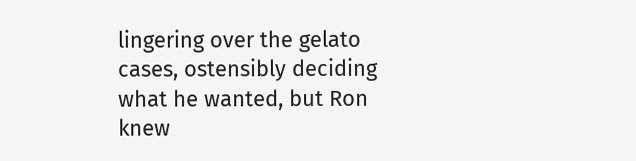lingering over the gelato cases, ostensibly deciding what he wanted, but Ron knew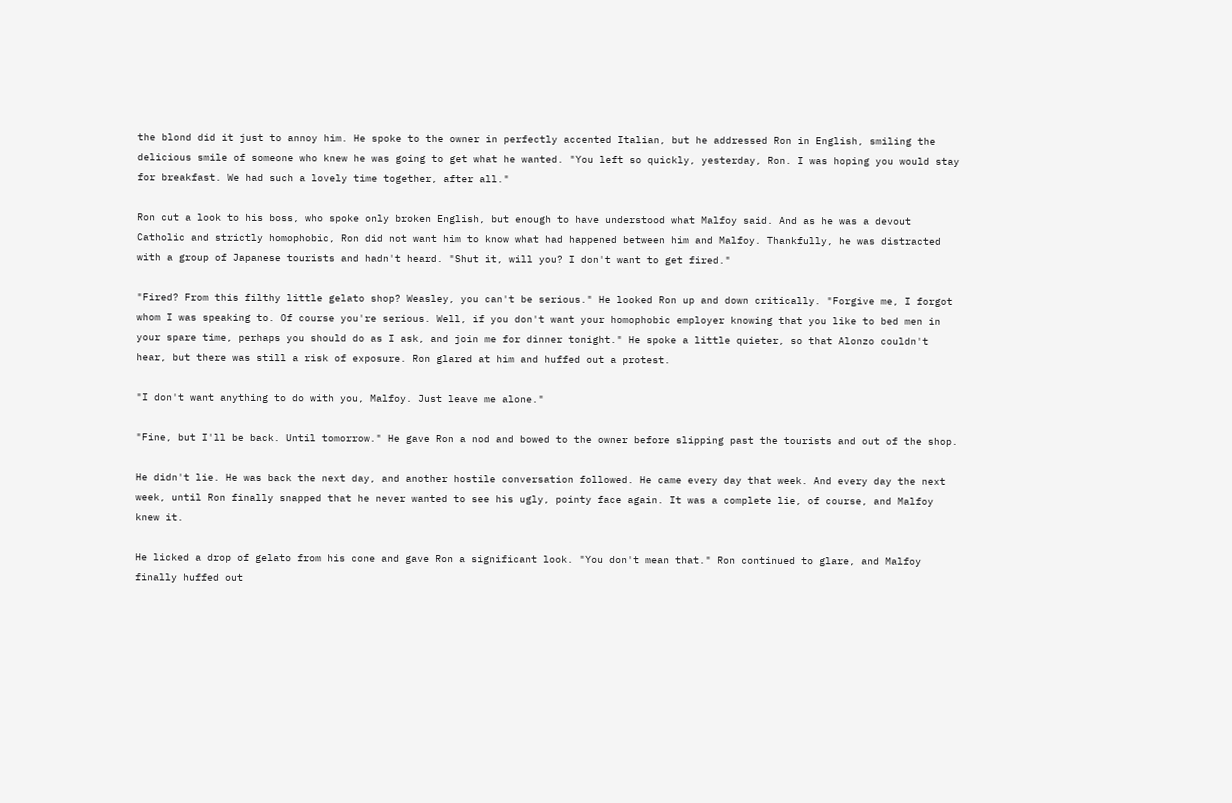the blond did it just to annoy him. He spoke to the owner in perfectly accented Italian, but he addressed Ron in English, smiling the delicious smile of someone who knew he was going to get what he wanted. "You left so quickly, yesterday, Ron. I was hoping you would stay for breakfast. We had such a lovely time together, after all."

Ron cut a look to his boss, who spoke only broken English, but enough to have understood what Malfoy said. And as he was a devout Catholic and strictly homophobic, Ron did not want him to know what had happened between him and Malfoy. Thankfully, he was distracted with a group of Japanese tourists and hadn't heard. "Shut it, will you? I don't want to get fired."

"Fired? From this filthy little gelato shop? Weasley, you can't be serious." He looked Ron up and down critically. "Forgive me, I forgot whom I was speaking to. Of course you're serious. Well, if you don't want your homophobic employer knowing that you like to bed men in your spare time, perhaps you should do as I ask, and join me for dinner tonight." He spoke a little quieter, so that Alonzo couldn't hear, but there was still a risk of exposure. Ron glared at him and huffed out a protest.

"I don't want anything to do with you, Malfoy. Just leave me alone."

"Fine, but I'll be back. Until tomorrow." He gave Ron a nod and bowed to the owner before slipping past the tourists and out of the shop.

He didn't lie. He was back the next day, and another hostile conversation followed. He came every day that week. And every day the next week, until Ron finally snapped that he never wanted to see his ugly, pointy face again. It was a complete lie, of course, and Malfoy knew it.

He licked a drop of gelato from his cone and gave Ron a significant look. "You don't mean that." Ron continued to glare, and Malfoy finally huffed out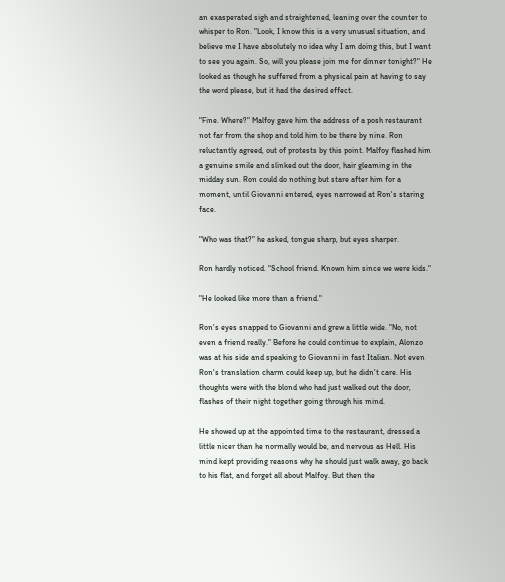an exasperated sigh and straightened, leaning over the counter to whisper to Ron. "Look, I know this is a very unusual situation, and believe me I have absolutely no idea why I am doing this, but I want to see you again. So, will you please join me for dinner tonight?" He looked as though he suffered from a physical pain at having to say the word please, but it had the desired effect.

"Fine. Where?" Malfoy gave him the address of a posh restaurant not far from the shop and told him to be there by nine. Ron reluctantly agreed, out of protests by this point. Malfoy flashed him a genuine smile and slinked out the door, hair gleaming in the midday sun. Ron could do nothing but stare after him for a moment, until Giovanni entered, eyes narrowed at Ron's staring face.

"Who was that?" he asked, tongue sharp, but eyes sharper.

Ron hardly noticed. "School friend. Known him since we were kids."

"He looked like more than a friend."

Ron's eyes snapped to Giovanni and grew a little wide. "No, not even a friend really." Before he could continue to explain, Alonzo was at his side and speaking to Giovanni in fast Italian. Not even Ron's translation charm could keep up, but he didn't care. His thoughts were with the blond who had just walked out the door, flashes of their night together going through his mind.

He showed up at the appointed time to the restaurant, dressed a little nicer than he normally would be, and nervous as Hell. His mind kept providing reasons why he should just walk away, go back to his flat, and forget all about Malfoy. But then the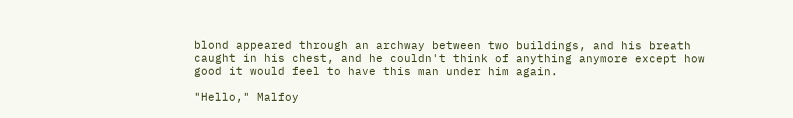blond appeared through an archway between two buildings, and his breath caught in his chest, and he couldn't think of anything anymore except how good it would feel to have this man under him again.

"Hello," Malfoy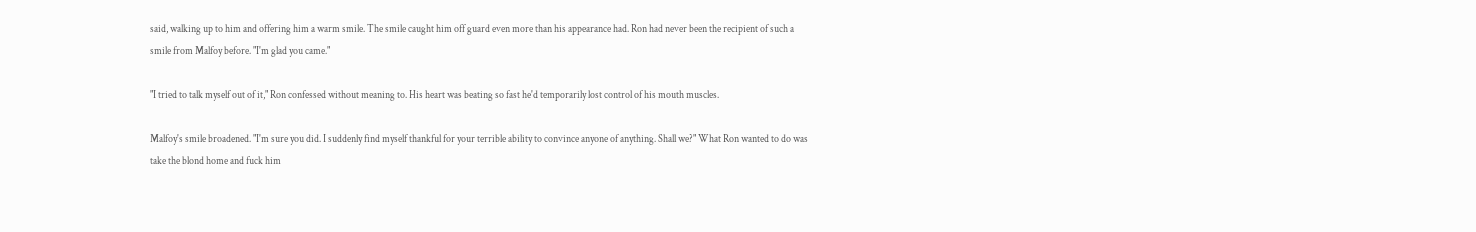said, walking up to him and offering him a warm smile. The smile caught him off guard even more than his appearance had. Ron had never been the recipient of such a smile from Malfoy before. "I'm glad you came."

"I tried to talk myself out of it," Ron confessed without meaning to. His heart was beating so fast he'd temporarily lost control of his mouth muscles.

Malfoy's smile broadened. "I'm sure you did. I suddenly find myself thankful for your terrible ability to convince anyone of anything. Shall we?" What Ron wanted to do was take the blond home and fuck him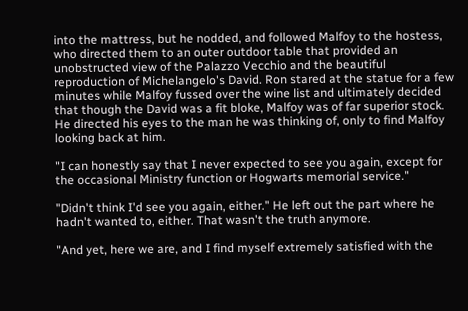into the mattress, but he nodded, and followed Malfoy to the hostess, who directed them to an outer outdoor table that provided an unobstructed view of the Palazzo Vecchio and the beautiful reproduction of Michelangelo's David. Ron stared at the statue for a few minutes while Malfoy fussed over the wine list and ultimately decided that though the David was a fit bloke, Malfoy was of far superior stock. He directed his eyes to the man he was thinking of, only to find Malfoy looking back at him.

"I can honestly say that I never expected to see you again, except for the occasional Ministry function or Hogwarts memorial service."

"Didn't think I'd see you again, either." He left out the part where he hadn't wanted to, either. That wasn't the truth anymore.

"And yet, here we are, and I find myself extremely satisfied with the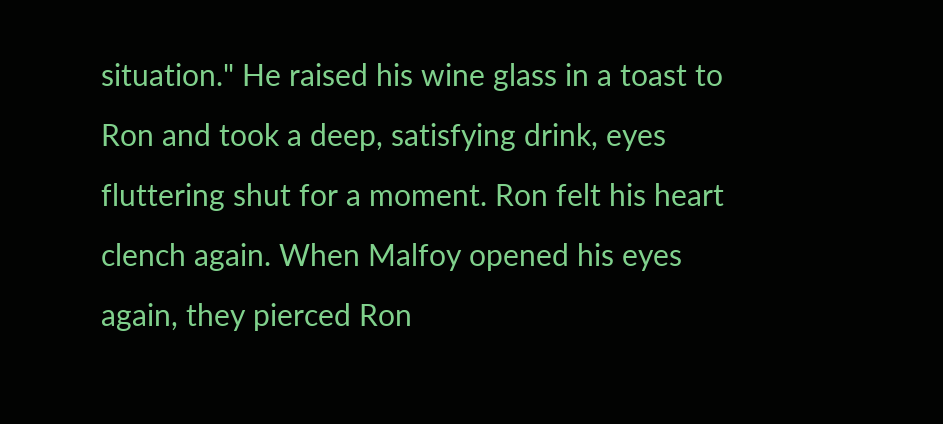situation." He raised his wine glass in a toast to Ron and took a deep, satisfying drink, eyes fluttering shut for a moment. Ron felt his heart clench again. When Malfoy opened his eyes again, they pierced Ron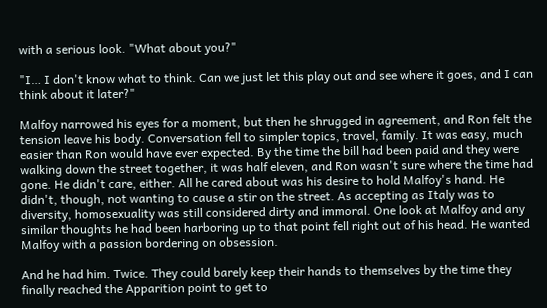with a serious look. "What about you?"

"I… I don't know what to think. Can we just let this play out and see where it goes, and I can think about it later?"

Malfoy narrowed his eyes for a moment, but then he shrugged in agreement, and Ron felt the tension leave his body. Conversation fell to simpler topics, travel, family. It was easy, much easier than Ron would have ever expected. By the time the bill had been paid and they were walking down the street together, it was half eleven, and Ron wasn't sure where the time had gone. He didn't care, either. All he cared about was his desire to hold Malfoy's hand. He didn't, though, not wanting to cause a stir on the street. As accepting as Italy was to diversity, homosexuality was still considered dirty and immoral. One look at Malfoy and any similar thoughts he had been harboring up to that point fell right out of his head. He wanted Malfoy with a passion bordering on obsession.

And he had him. Twice. They could barely keep their hands to themselves by the time they finally reached the Apparition point to get to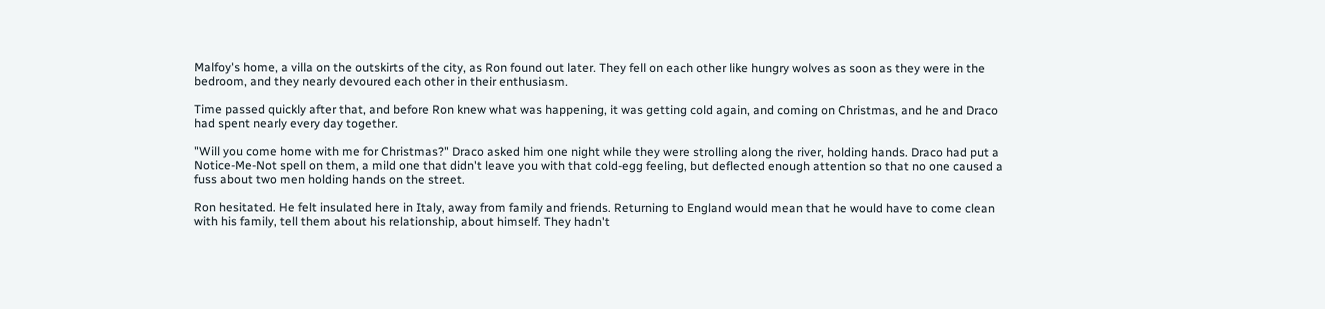Malfoy's home, a villa on the outskirts of the city, as Ron found out later. They fell on each other like hungry wolves as soon as they were in the bedroom, and they nearly devoured each other in their enthusiasm.

Time passed quickly after that, and before Ron knew what was happening, it was getting cold again, and coming on Christmas, and he and Draco had spent nearly every day together.

"Will you come home with me for Christmas?" Draco asked him one night while they were strolling along the river, holding hands. Draco had put a Notice-Me-Not spell on them, a mild one that didn't leave you with that cold-egg feeling, but deflected enough attention so that no one caused a fuss about two men holding hands on the street.

Ron hesitated. He felt insulated here in Italy, away from family and friends. Returning to England would mean that he would have to come clean with his family, tell them about his relationship, about himself. They hadn't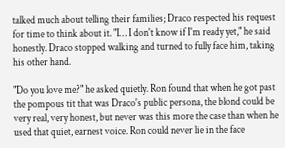talked much about telling their families; Draco respected his request for time to think about it. "I… I don't know if I'm ready yet," he said honestly. Draco stopped walking and turned to fully face him, taking his other hand.

"Do you love me?" he asked quietly. Ron found that when he got past the pompous tit that was Draco's public persona, the blond could be very real, very honest, but never was this more the case than when he used that quiet, earnest voice. Ron could never lie in the face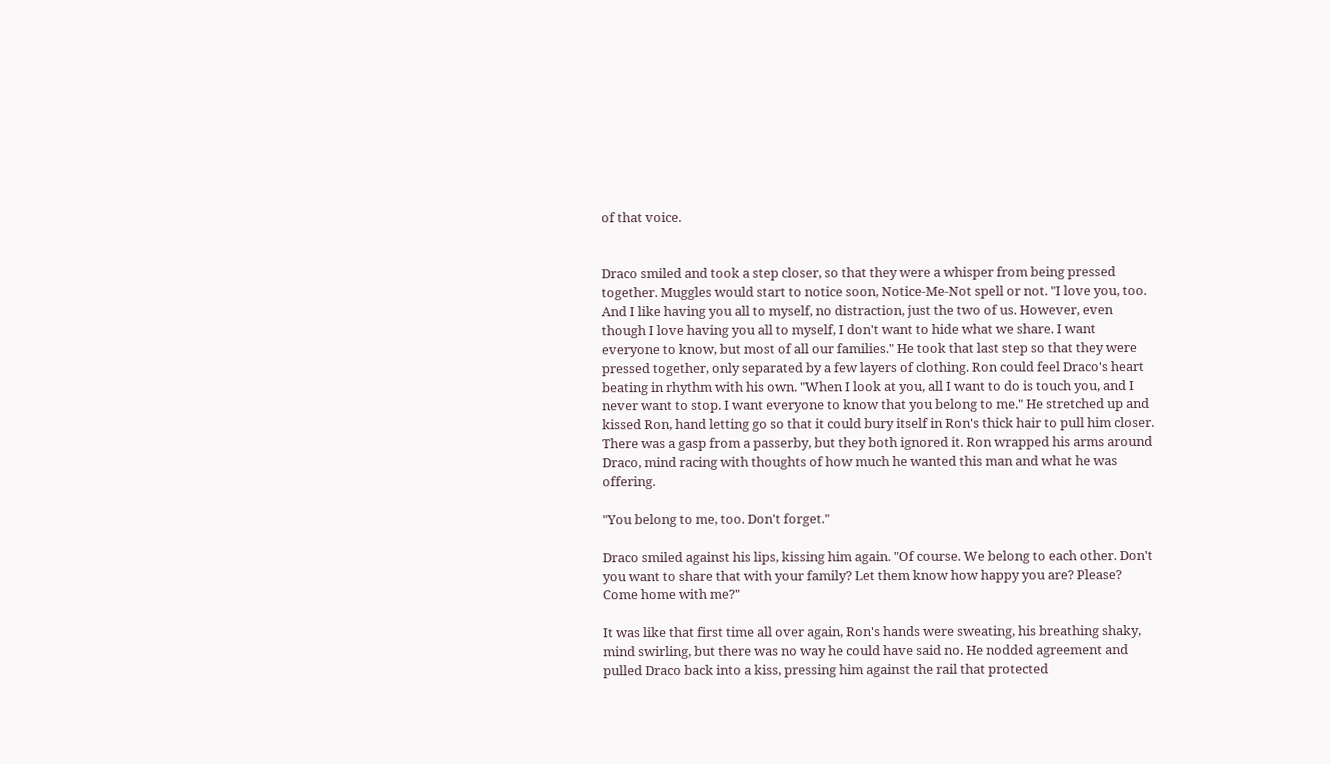of that voice.


Draco smiled and took a step closer, so that they were a whisper from being pressed together. Muggles would start to notice soon, Notice-Me-Not spell or not. "I love you, too. And I like having you all to myself, no distraction, just the two of us. However, even though I love having you all to myself, I don't want to hide what we share. I want everyone to know, but most of all our families." He took that last step so that they were pressed together, only separated by a few layers of clothing. Ron could feel Draco's heart beating in rhythm with his own. "When I look at you, all I want to do is touch you, and I never want to stop. I want everyone to know that you belong to me." He stretched up and kissed Ron, hand letting go so that it could bury itself in Ron's thick hair to pull him closer. There was a gasp from a passerby, but they both ignored it. Ron wrapped his arms around Draco, mind racing with thoughts of how much he wanted this man and what he was offering.

"You belong to me, too. Don't forget."

Draco smiled against his lips, kissing him again. "Of course. We belong to each other. Don't you want to share that with your family? Let them know how happy you are? Please? Come home with me?"

It was like that first time all over again, Ron's hands were sweating, his breathing shaky, mind swirling, but there was no way he could have said no. He nodded agreement and pulled Draco back into a kiss, pressing him against the rail that protected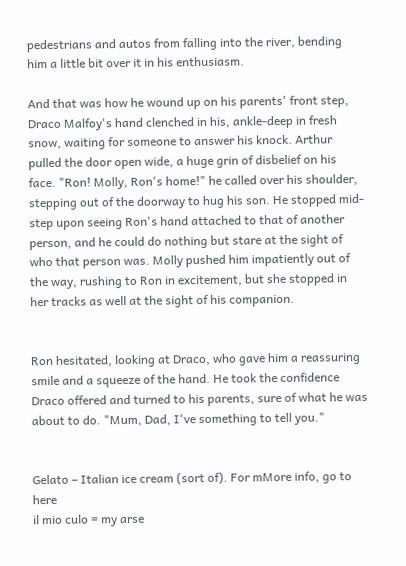pedestrians and autos from falling into the river, bending him a little bit over it in his enthusiasm.

And that was how he wound up on his parents' front step, Draco Malfoy's hand clenched in his, ankle-deep in fresh snow, waiting for someone to answer his knock. Arthur pulled the door open wide, a huge grin of disbelief on his face. "Ron! Molly, Ron's home!" he called over his shoulder, stepping out of the doorway to hug his son. He stopped mid-step upon seeing Ron's hand attached to that of another person, and he could do nothing but stare at the sight of who that person was. Molly pushed him impatiently out of the way, rushing to Ron in excitement, but she stopped in her tracks as well at the sight of his companion.


Ron hesitated, looking at Draco, who gave him a reassuring smile and a squeeze of the hand. He took the confidence Draco offered and turned to his parents, sure of what he was about to do. "Mum, Dad, I've something to tell you."


Gelato – Italian ice cream (sort of). For mMore info, go to here
il mio culo = my arse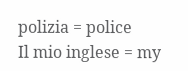polizia = police
Il mio inglese = my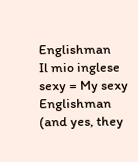Englishman
Il mio inglese sexy = My sexy Englishman (and yes, they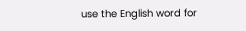use the English word for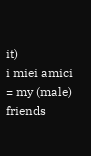it)
i miei amici = my (male) friends